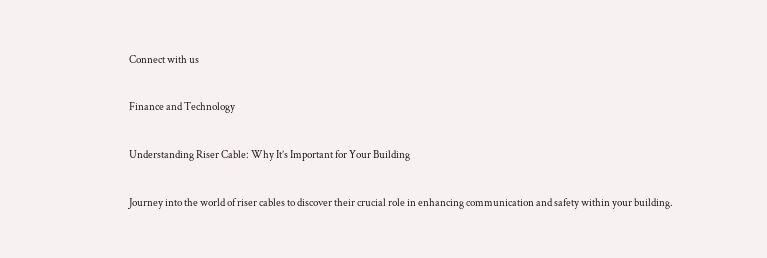Connect with us

Finance and Technology

Understanding Riser Cable: Why It’s Important for Your Building

Journey into the world of riser cables to discover their crucial role in enhancing communication and safety within your building.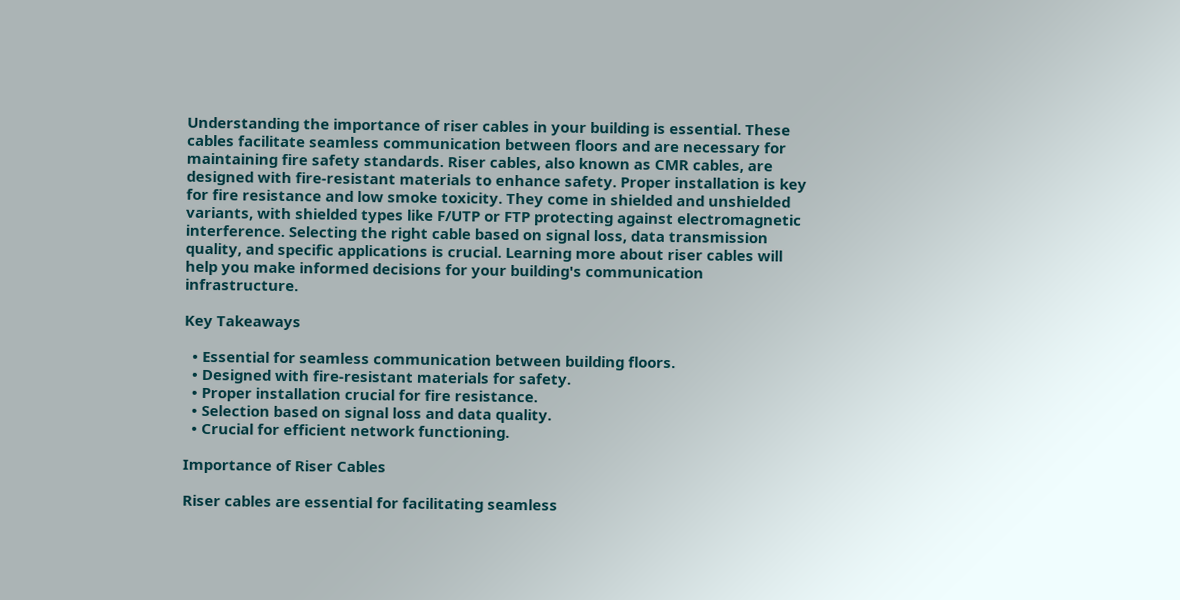Understanding the importance of riser cables in your building is essential. These cables facilitate seamless communication between floors and are necessary for maintaining fire safety standards. Riser cables, also known as CMR cables, are designed with fire-resistant materials to enhance safety. Proper installation is key for fire resistance and low smoke toxicity. They come in shielded and unshielded variants, with shielded types like F/UTP or FTP protecting against electromagnetic interference. Selecting the right cable based on signal loss, data transmission quality, and specific applications is crucial. Learning more about riser cables will help you make informed decisions for your building's communication infrastructure.

Key Takeaways

  • Essential for seamless communication between building floors.
  • Designed with fire-resistant materials for safety.
  • Proper installation crucial for fire resistance.
  • Selection based on signal loss and data quality.
  • Crucial for efficient network functioning.

Importance of Riser Cables

Riser cables are essential for facilitating seamless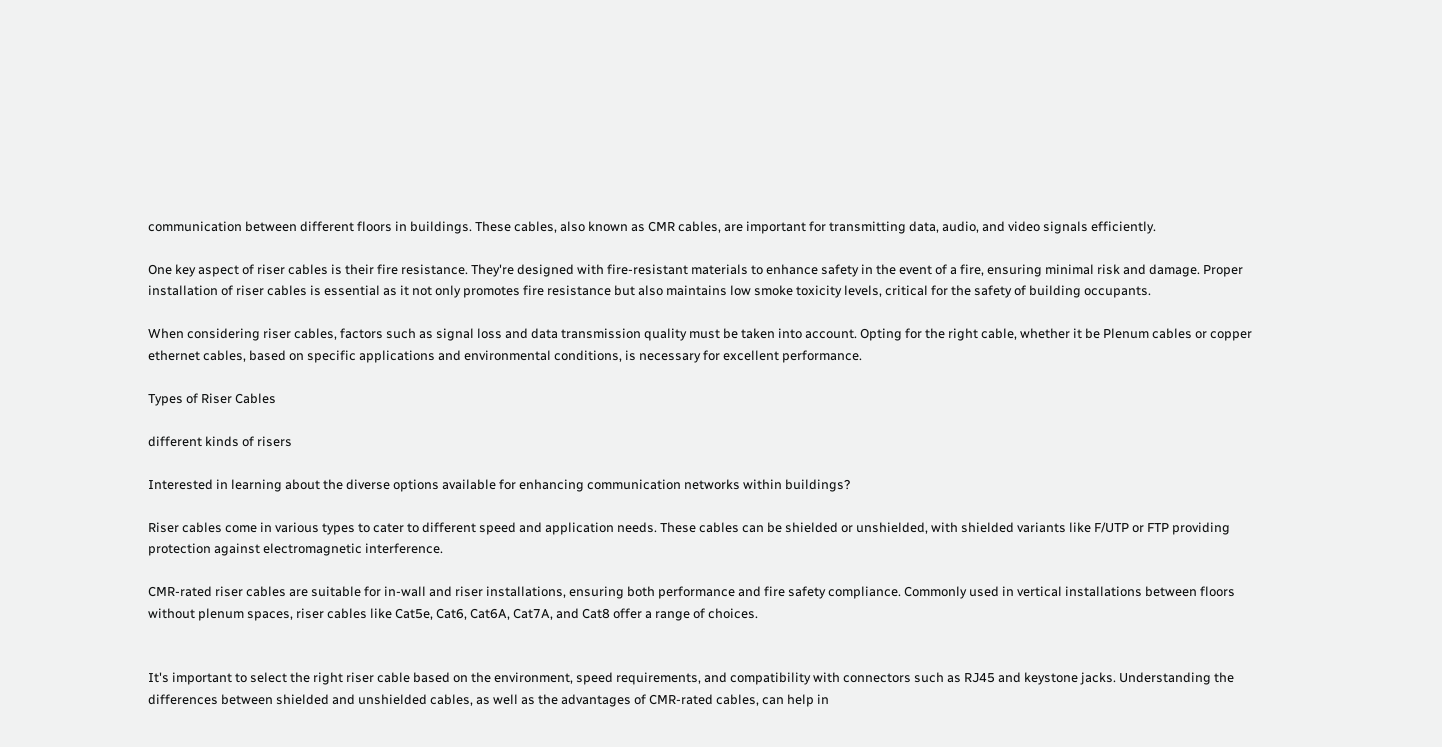communication between different floors in buildings. These cables, also known as CMR cables, are important for transmitting data, audio, and video signals efficiently.

One key aspect of riser cables is their fire resistance. They're designed with fire-resistant materials to enhance safety in the event of a fire, ensuring minimal risk and damage. Proper installation of riser cables is essential as it not only promotes fire resistance but also maintains low smoke toxicity levels, critical for the safety of building occupants.

When considering riser cables, factors such as signal loss and data transmission quality must be taken into account. Opting for the right cable, whether it be Plenum cables or copper ethernet cables, based on specific applications and environmental conditions, is necessary for excellent performance.

Types of Riser Cables

different kinds of risers

Interested in learning about the diverse options available for enhancing communication networks within buildings?

Riser cables come in various types to cater to different speed and application needs. These cables can be shielded or unshielded, with shielded variants like F/UTP or FTP providing protection against electromagnetic interference.

CMR-rated riser cables are suitable for in-wall and riser installations, ensuring both performance and fire safety compliance. Commonly used in vertical installations between floors without plenum spaces, riser cables like Cat5e, Cat6, Cat6A, Cat7A, and Cat8 offer a range of choices.


It's important to select the right riser cable based on the environment, speed requirements, and compatibility with connectors such as RJ45 and keystone jacks. Understanding the differences between shielded and unshielded cables, as well as the advantages of CMR-rated cables, can help in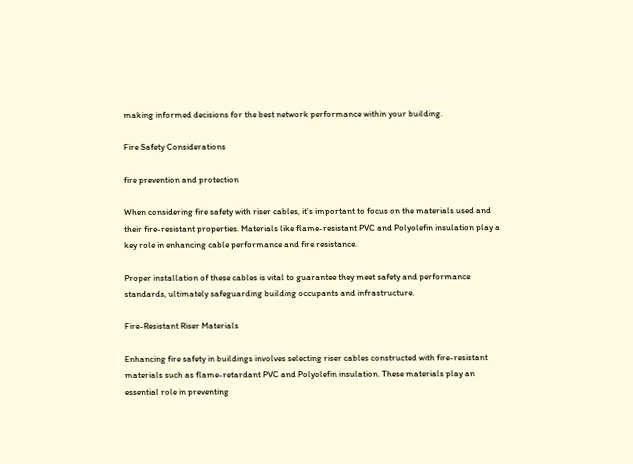making informed decisions for the best network performance within your building.

Fire Safety Considerations

fire prevention and protection

When considering fire safety with riser cables, it's important to focus on the materials used and their fire-resistant properties. Materials like flame-resistant PVC and Polyolefin insulation play a key role in enhancing cable performance and fire resistance.

Proper installation of these cables is vital to guarantee they meet safety and performance standards, ultimately safeguarding building occupants and infrastructure.

Fire-Resistant Riser Materials

Enhancing fire safety in buildings involves selecting riser cables constructed with fire-resistant materials such as flame-retardant PVC and Polyolefin insulation. These materials play an essential role in preventing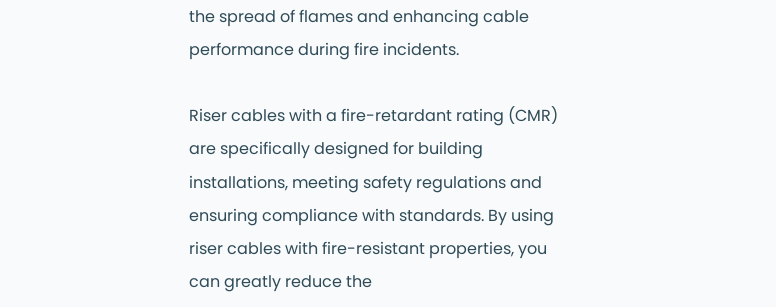the spread of flames and enhancing cable performance during fire incidents.

Riser cables with a fire-retardant rating (CMR) are specifically designed for building installations, meeting safety regulations and ensuring compliance with standards. By using riser cables with fire-resistant properties, you can greatly reduce the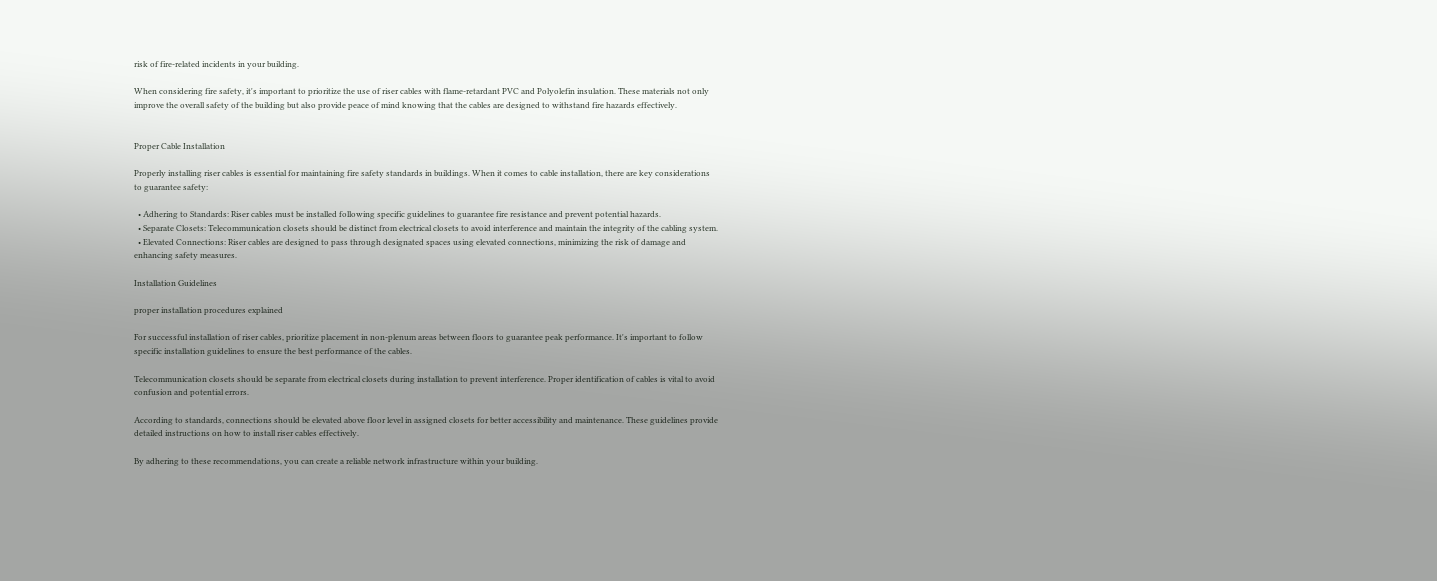risk of fire-related incidents in your building.

When considering fire safety, it's important to prioritize the use of riser cables with flame-retardant PVC and Polyolefin insulation. These materials not only improve the overall safety of the building but also provide peace of mind knowing that the cables are designed to withstand fire hazards effectively.


Proper Cable Installation

Properly installing riser cables is essential for maintaining fire safety standards in buildings. When it comes to cable installation, there are key considerations to guarantee safety:

  • Adhering to Standards: Riser cables must be installed following specific guidelines to guarantee fire resistance and prevent potential hazards.
  • Separate Closets: Telecommunication closets should be distinct from electrical closets to avoid interference and maintain the integrity of the cabling system.
  • Elevated Connections: Riser cables are designed to pass through designated spaces using elevated connections, minimizing the risk of damage and enhancing safety measures.

Installation Guidelines

proper installation procedures explained

For successful installation of riser cables, prioritize placement in non-plenum areas between floors to guarantee peak performance. It's important to follow specific installation guidelines to ensure the best performance of the cables.

Telecommunication closets should be separate from electrical closets during installation to prevent interference. Proper identification of cables is vital to avoid confusion and potential errors.

According to standards, connections should be elevated above floor level in assigned closets for better accessibility and maintenance. These guidelines provide detailed instructions on how to install riser cables effectively.

By adhering to these recommendations, you can create a reliable network infrastructure within your building.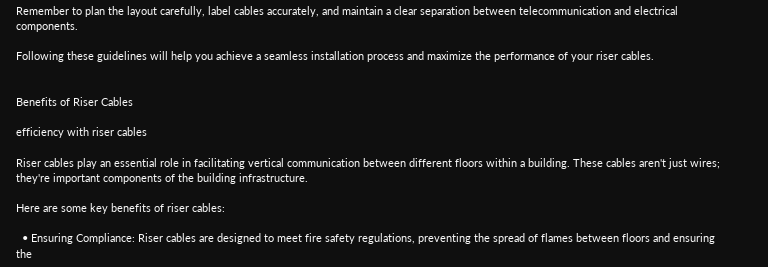Remember to plan the layout carefully, label cables accurately, and maintain a clear separation between telecommunication and electrical components.

Following these guidelines will help you achieve a seamless installation process and maximize the performance of your riser cables.


Benefits of Riser Cables

efficiency with riser cables

Riser cables play an essential role in facilitating vertical communication between different floors within a building. These cables aren't just wires; they're important components of the building infrastructure.

Here are some key benefits of riser cables:

  • Ensuring Compliance: Riser cables are designed to meet fire safety regulations, preventing the spread of flames between floors and ensuring the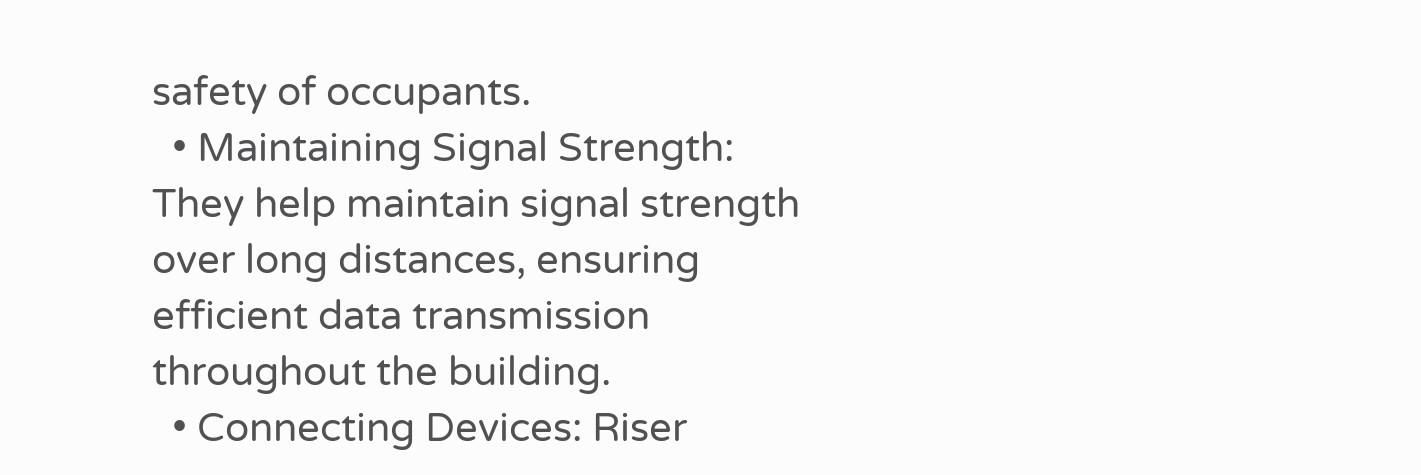safety of occupants.
  • Maintaining Signal Strength: They help maintain signal strength over long distances, ensuring efficient data transmission throughout the building.
  • Connecting Devices: Riser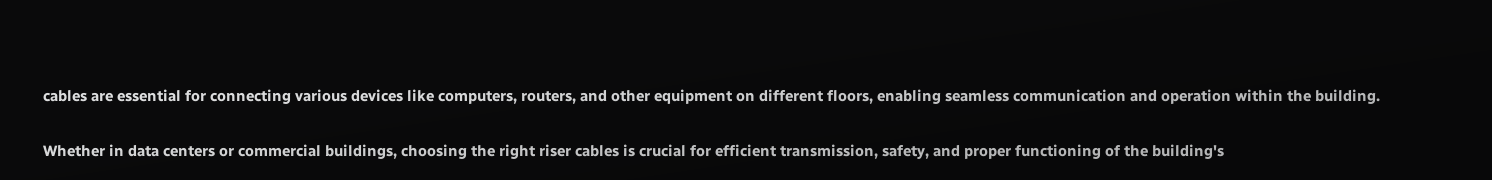cables are essential for connecting various devices like computers, routers, and other equipment on different floors, enabling seamless communication and operation within the building.

Whether in data centers or commercial buildings, choosing the right riser cables is crucial for efficient transmission, safety, and proper functioning of the building's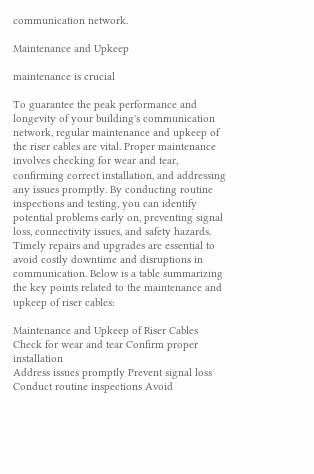communication network.

Maintenance and Upkeep

maintenance is crucial

To guarantee the peak performance and longevity of your building's communication network, regular maintenance and upkeep of the riser cables are vital. Proper maintenance involves checking for wear and tear, confirming correct installation, and addressing any issues promptly. By conducting routine inspections and testing, you can identify potential problems early on, preventing signal loss, connectivity issues, and safety hazards. Timely repairs and upgrades are essential to avoid costly downtime and disruptions in communication. Below is a table summarizing the key points related to the maintenance and upkeep of riser cables:

Maintenance and Upkeep of Riser Cables
Check for wear and tear Confirm proper installation
Address issues promptly Prevent signal loss
Conduct routine inspections Avoid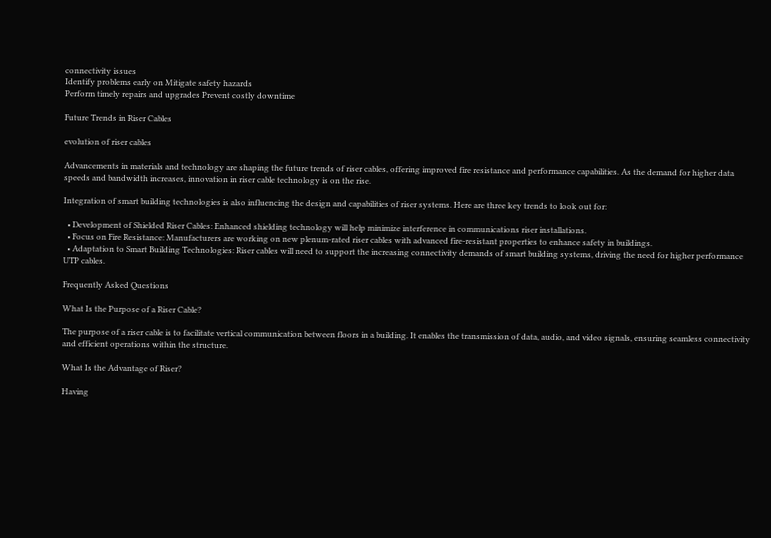connectivity issues
Identify problems early on Mitigate safety hazards
Perform timely repairs and upgrades Prevent costly downtime

Future Trends in Riser Cables

evolution of riser cables

Advancements in materials and technology are shaping the future trends of riser cables, offering improved fire resistance and performance capabilities. As the demand for higher data speeds and bandwidth increases, innovation in riser cable technology is on the rise.

Integration of smart building technologies is also influencing the design and capabilities of riser systems. Here are three key trends to look out for:

  • Development of Shielded Riser Cables: Enhanced shielding technology will help minimize interference in communications riser installations.
  • Focus on Fire Resistance: Manufacturers are working on new plenum-rated riser cables with advanced fire-resistant properties to enhance safety in buildings.
  • Adaptation to Smart Building Technologies: Riser cables will need to support the increasing connectivity demands of smart building systems, driving the need for higher performance UTP cables.

Frequently Asked Questions

What Is the Purpose of a Riser Cable?

The purpose of a riser cable is to facilitate vertical communication between floors in a building. It enables the transmission of data, audio, and video signals, ensuring seamless connectivity and efficient operations within the structure.

What Is the Advantage of Riser?

Having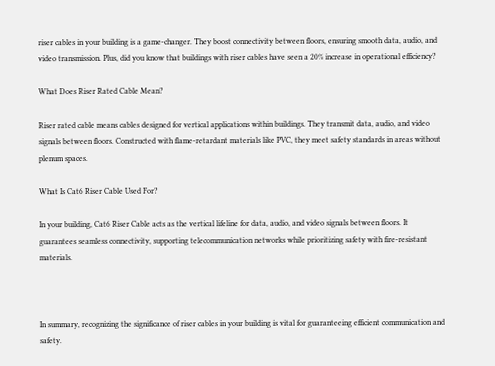riser cables in your building is a game-changer. They boost connectivity between floors, ensuring smooth data, audio, and video transmission. Plus, did you know that buildings with riser cables have seen a 20% increase in operational efficiency?

What Does Riser Rated Cable Mean?

Riser rated cable means cables designed for vertical applications within buildings. They transmit data, audio, and video signals between floors. Constructed with flame-retardant materials like PVC, they meet safety standards in areas without plenum spaces.

What Is Cat6 Riser Cable Used For?

In your building, Cat6 Riser Cable acts as the vertical lifeline for data, audio, and video signals between floors. It guarantees seamless connectivity, supporting telecommunication networks while prioritizing safety with fire-resistant materials.



In summary, recognizing the significance of riser cables in your building is vital for guaranteeing efficient communication and safety.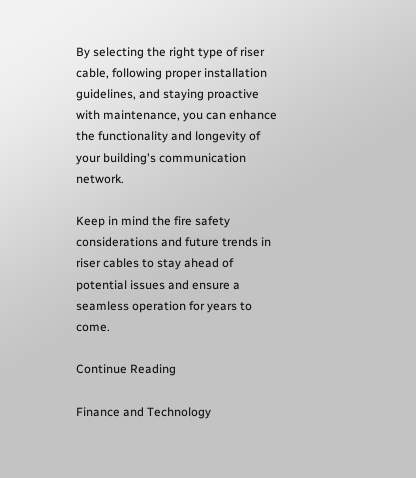By selecting the right type of riser cable, following proper installation guidelines, and staying proactive with maintenance, you can enhance the functionality and longevity of your building's communication network.

Keep in mind the fire safety considerations and future trends in riser cables to stay ahead of potential issues and ensure a seamless operation for years to come.

Continue Reading

Finance and Technology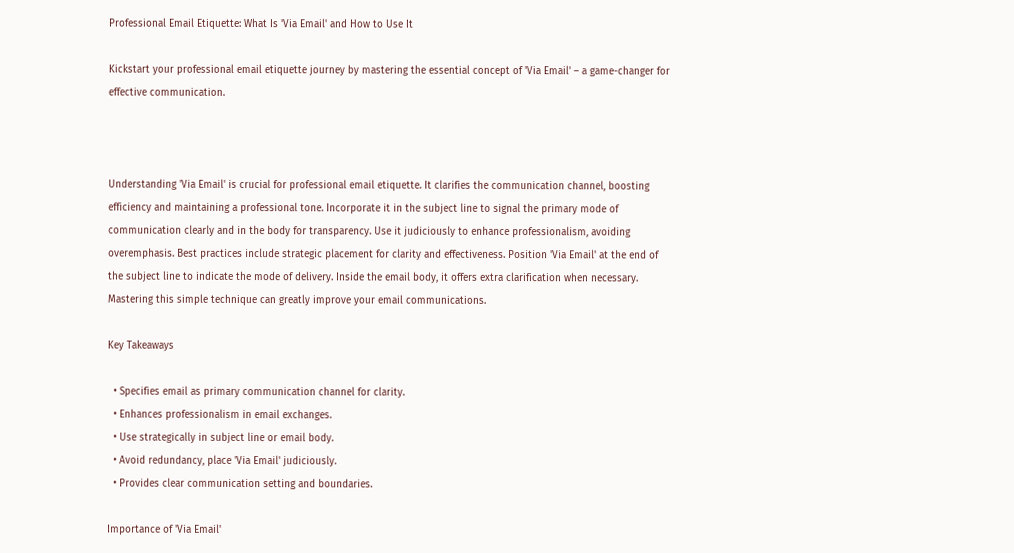Professional Email Etiquette: What Is 'Via Email' and How to Use It

Kickstart your professional email etiquette journey by mastering the essential concept of 'Via Email' – a game-changer for effective communication.



Understanding 'Via Email' is crucial for professional email etiquette. It clarifies the communication channel, boosting efficiency and maintaining a professional tone. Incorporate it in the subject line to signal the primary mode of communication clearly and in the body for transparency. Use it judiciously to enhance professionalism, avoiding overemphasis. Best practices include strategic placement for clarity and effectiveness. Position 'Via Email' at the end of the subject line to indicate the mode of delivery. Inside the email body, it offers extra clarification when necessary. Mastering this simple technique can greatly improve your email communications.

Key Takeaways

  • Specifies email as primary communication channel for clarity.
  • Enhances professionalism in email exchanges.
  • Use strategically in subject line or email body.
  • Avoid redundancy, place 'Via Email' judiciously.
  • Provides clear communication setting and boundaries.

Importance of 'Via Email'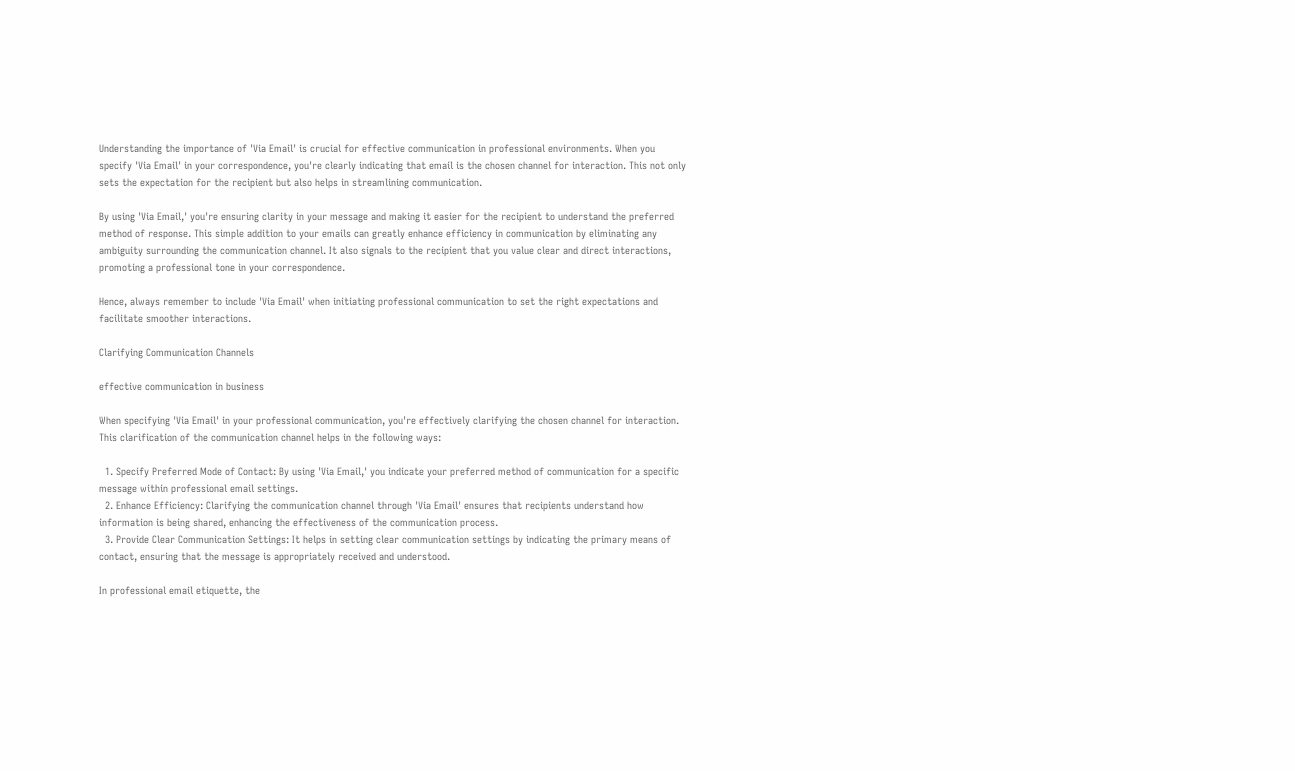Understanding the importance of 'Via Email' is crucial for effective communication in professional environments. When you specify 'Via Email' in your correspondence, you're clearly indicating that email is the chosen channel for interaction. This not only sets the expectation for the recipient but also helps in streamlining communication.

By using 'Via Email,' you're ensuring clarity in your message and making it easier for the recipient to understand the preferred method of response. This simple addition to your emails can greatly enhance efficiency in communication by eliminating any ambiguity surrounding the communication channel. It also signals to the recipient that you value clear and direct interactions, promoting a professional tone in your correspondence.

Hence, always remember to include 'Via Email' when initiating professional communication to set the right expectations and facilitate smoother interactions.

Clarifying Communication Channels

effective communication in business

When specifying 'Via Email' in your professional communication, you're effectively clarifying the chosen channel for interaction. This clarification of the communication channel helps in the following ways:

  1. Specify Preferred Mode of Contact: By using 'Via Email,' you indicate your preferred method of communication for a specific message within professional email settings.
  2. Enhance Efficiency: Clarifying the communication channel through 'Via Email' ensures that recipients understand how information is being shared, enhancing the effectiveness of the communication process.
  3. Provide Clear Communication Settings: It helps in setting clear communication settings by indicating the primary means of contact, ensuring that the message is appropriately received and understood.

In professional email etiquette, the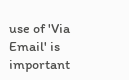use of 'Via Email' is important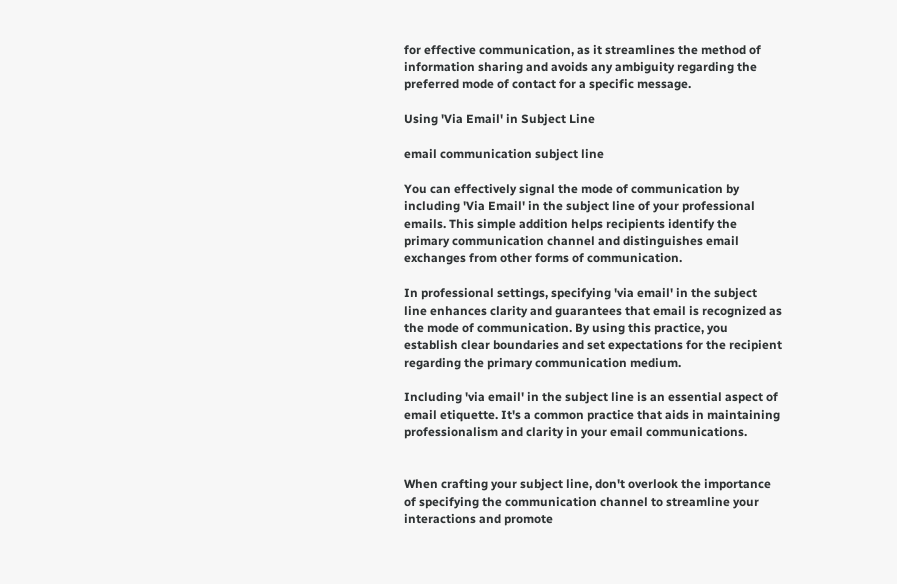for effective communication, as it streamlines the method of information sharing and avoids any ambiguity regarding the preferred mode of contact for a specific message.

Using 'Via Email' in Subject Line

email communication subject line

You can effectively signal the mode of communication by including 'Via Email' in the subject line of your professional emails. This simple addition helps recipients identify the primary communication channel and distinguishes email exchanges from other forms of communication.

In professional settings, specifying 'via email' in the subject line enhances clarity and guarantees that email is recognized as the mode of communication. By using this practice, you establish clear boundaries and set expectations for the recipient regarding the primary communication medium.

Including 'via email' in the subject line is an essential aspect of email etiquette. It's a common practice that aids in maintaining professionalism and clarity in your email communications.


When crafting your subject line, don't overlook the importance of specifying the communication channel to streamline your interactions and promote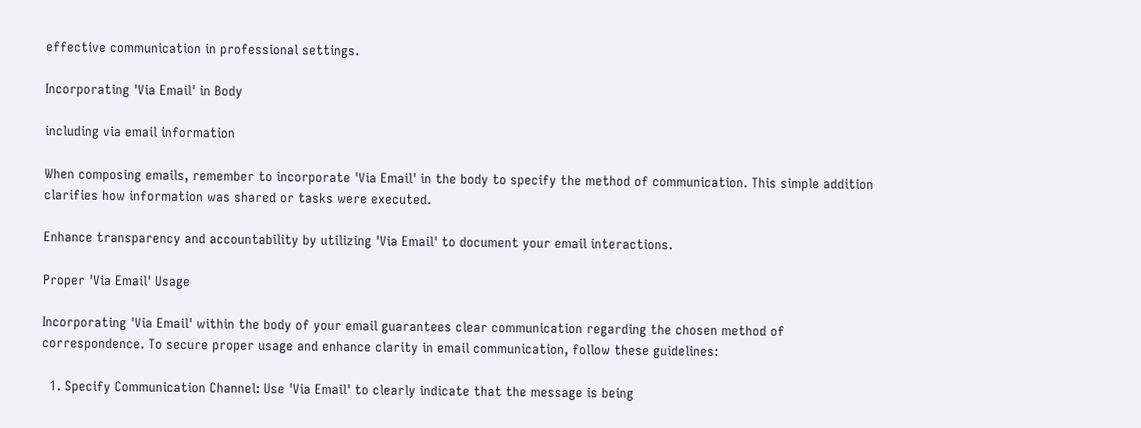effective communication in professional settings.

Incorporating 'Via Email' in Body

including via email information

When composing emails, remember to incorporate 'Via Email' in the body to specify the method of communication. This simple addition clarifies how information was shared or tasks were executed.

Enhance transparency and accountability by utilizing 'Via Email' to document your email interactions.

Proper 'Via Email' Usage

Incorporating 'Via Email' within the body of your email guarantees clear communication regarding the chosen method of correspondence. To secure proper usage and enhance clarity in email communication, follow these guidelines:

  1. Specify Communication Channel: Use 'Via Email' to clearly indicate that the message is being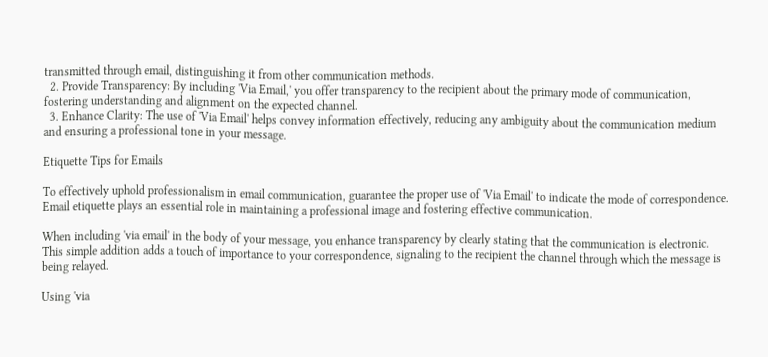transmitted through email, distinguishing it from other communication methods.
  2. Provide Transparency: By including 'Via Email,' you offer transparency to the recipient about the primary mode of communication, fostering understanding and alignment on the expected channel.
  3. Enhance Clarity: The use of 'Via Email' helps convey information effectively, reducing any ambiguity about the communication medium and ensuring a professional tone in your message.

Etiquette Tips for Emails

To effectively uphold professionalism in email communication, guarantee the proper use of 'Via Email' to indicate the mode of correspondence. Email etiquette plays an essential role in maintaining a professional image and fostering effective communication.

When including 'via email' in the body of your message, you enhance transparency by clearly stating that the communication is electronic. This simple addition adds a touch of importance to your correspondence, signaling to the recipient the channel through which the message is being relayed.

Using 'via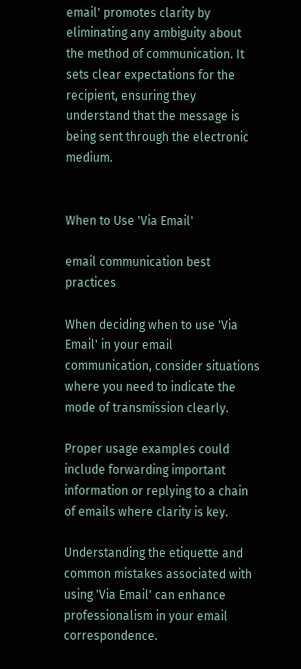email' promotes clarity by eliminating any ambiguity about the method of communication. It sets clear expectations for the recipient, ensuring they understand that the message is being sent through the electronic medium.


When to Use 'Via Email'

email communication best practices

When deciding when to use 'Via Email' in your email communication, consider situations where you need to indicate the mode of transmission clearly.

Proper usage examples could include forwarding important information or replying to a chain of emails where clarity is key.

Understanding the etiquette and common mistakes associated with using 'Via Email' can enhance professionalism in your email correspondence.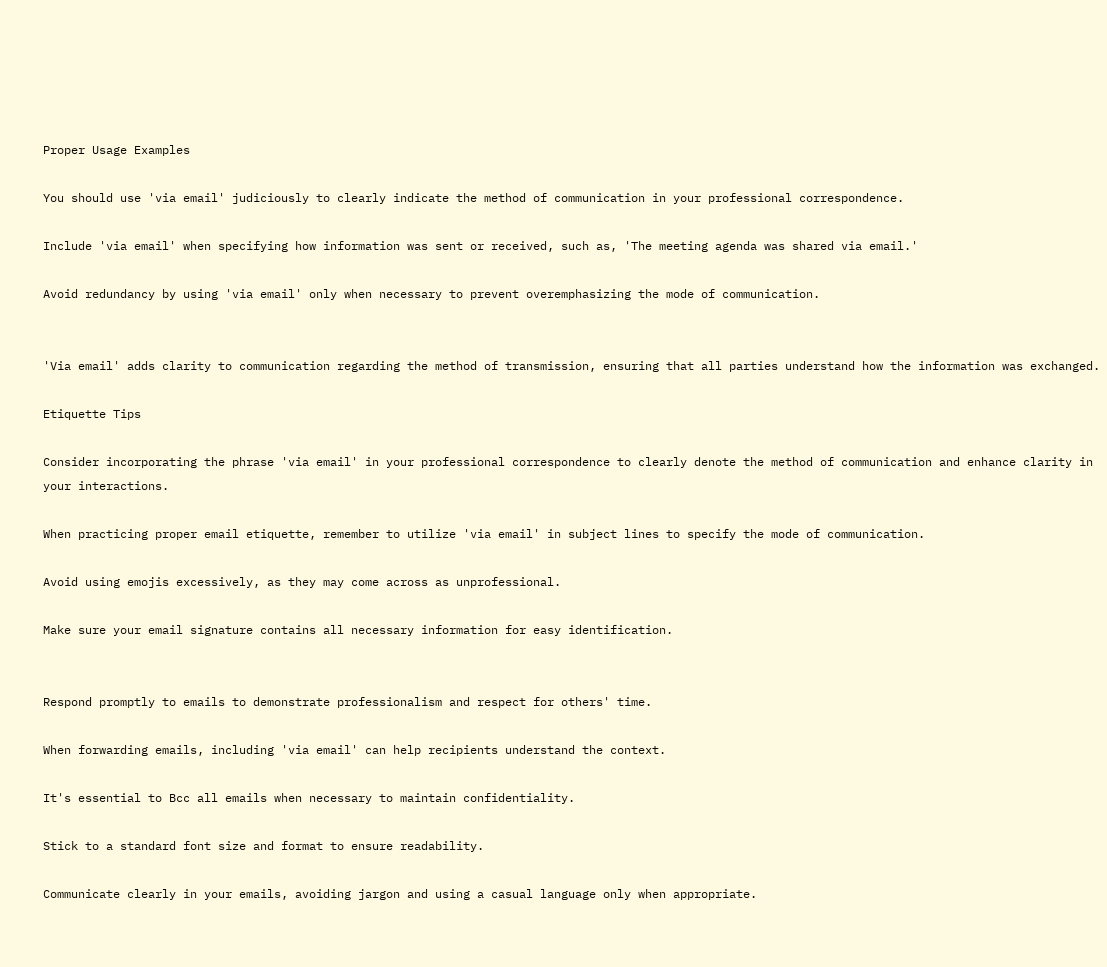Proper Usage Examples

You should use 'via email' judiciously to clearly indicate the method of communication in your professional correspondence.

Include 'via email' when specifying how information was sent or received, such as, 'The meeting agenda was shared via email.'

Avoid redundancy by using 'via email' only when necessary to prevent overemphasizing the mode of communication.


'Via email' adds clarity to communication regarding the method of transmission, ensuring that all parties understand how the information was exchanged.

Etiquette Tips

Consider incorporating the phrase 'via email' in your professional correspondence to clearly denote the method of communication and enhance clarity in your interactions.

When practicing proper email etiquette, remember to utilize 'via email' in subject lines to specify the mode of communication.

Avoid using emojis excessively, as they may come across as unprofessional.

Make sure your email signature contains all necessary information for easy identification.


Respond promptly to emails to demonstrate professionalism and respect for others' time.

When forwarding emails, including 'via email' can help recipients understand the context.

It's essential to Bcc all emails when necessary to maintain confidentiality.

Stick to a standard font size and format to ensure readability.

Communicate clearly in your emails, avoiding jargon and using a casual language only when appropriate.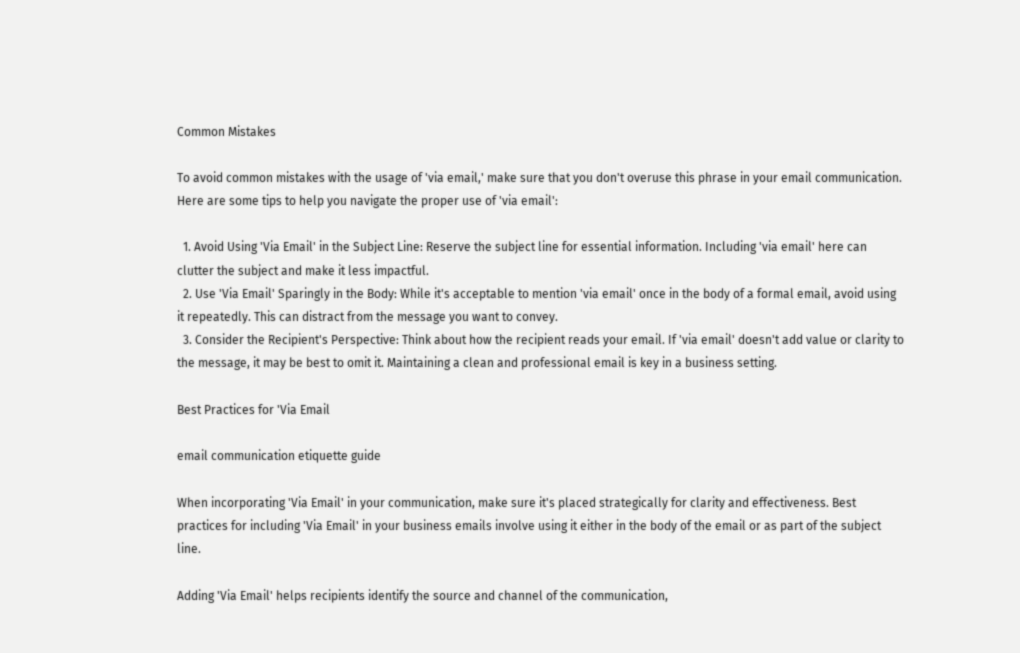Common Mistakes

To avoid common mistakes with the usage of 'via email,' make sure that you don't overuse this phrase in your email communication. Here are some tips to help you navigate the proper use of 'via email':

  1. Avoid Using 'Via Email' in the Subject Line: Reserve the subject line for essential information. Including 'via email' here can clutter the subject and make it less impactful.
  2. Use 'Via Email' Sparingly in the Body: While it's acceptable to mention 'via email' once in the body of a formal email, avoid using it repeatedly. This can distract from the message you want to convey.
  3. Consider the Recipient's Perspective: Think about how the recipient reads your email. If 'via email' doesn't add value or clarity to the message, it may be best to omit it. Maintaining a clean and professional email is key in a business setting.

Best Practices for 'Via Email

email communication etiquette guide

When incorporating 'Via Email' in your communication, make sure it's placed strategically for clarity and effectiveness. Best practices for including 'Via Email' in your business emails involve using it either in the body of the email or as part of the subject line.

Adding 'Via Email' helps recipients identify the source and channel of the communication,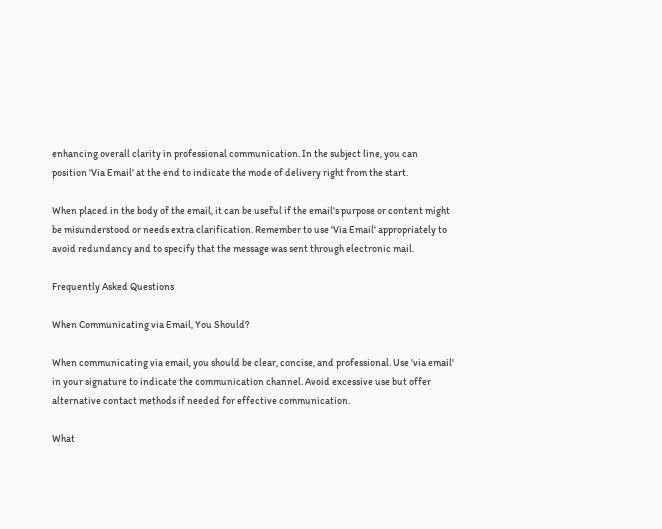enhancing overall clarity in professional communication. In the subject line, you can position 'Via Email' at the end to indicate the mode of delivery right from the start.

When placed in the body of the email, it can be useful if the email's purpose or content might be misunderstood or needs extra clarification. Remember to use 'Via Email' appropriately to avoid redundancy and to specify that the message was sent through electronic mail.

Frequently Asked Questions

When Communicating via Email, You Should?

When communicating via email, you should be clear, concise, and professional. Use 'via email' in your signature to indicate the communication channel. Avoid excessive use but offer alternative contact methods if needed for effective communication.

What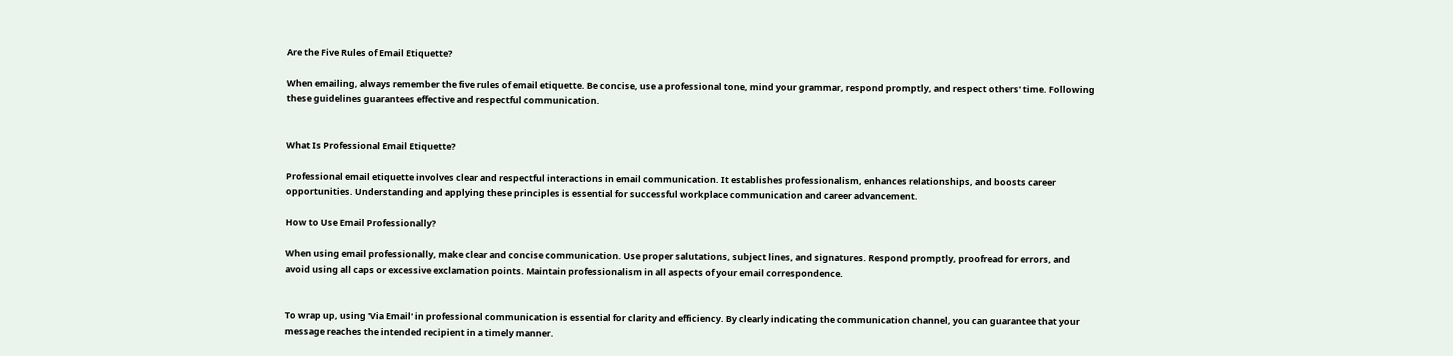Are the Five Rules of Email Etiquette?

When emailing, always remember the five rules of email etiquette. Be concise, use a professional tone, mind your grammar, respond promptly, and respect others' time. Following these guidelines guarantees effective and respectful communication.


What Is Professional Email Etiquette?

Professional email etiquette involves clear and respectful interactions in email communication. It establishes professionalism, enhances relationships, and boosts career opportunities. Understanding and applying these principles is essential for successful workplace communication and career advancement.

How to Use Email Professionally?

When using email professionally, make clear and concise communication. Use proper salutations, subject lines, and signatures. Respond promptly, proofread for errors, and avoid using all caps or excessive exclamation points. Maintain professionalism in all aspects of your email correspondence.


To wrap up, using 'Via Email' in professional communication is essential for clarity and efficiency. By clearly indicating the communication channel, you can guarantee that your message reaches the intended recipient in a timely manner.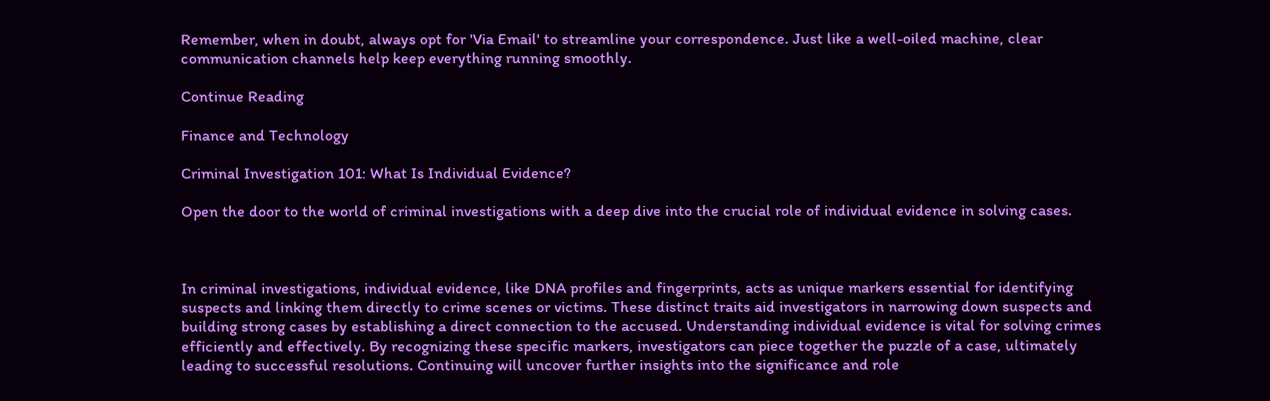Remember, when in doubt, always opt for 'Via Email' to streamline your correspondence. Just like a well-oiled machine, clear communication channels help keep everything running smoothly.

Continue Reading

Finance and Technology

Criminal Investigation 101: What Is Individual Evidence?

Open the door to the world of criminal investigations with a deep dive into the crucial role of individual evidence in solving cases.



In criminal investigations, individual evidence, like DNA profiles and fingerprints, acts as unique markers essential for identifying suspects and linking them directly to crime scenes or victims. These distinct traits aid investigators in narrowing down suspects and building strong cases by establishing a direct connection to the accused. Understanding individual evidence is vital for solving crimes efficiently and effectively. By recognizing these specific markers, investigators can piece together the puzzle of a case, ultimately leading to successful resolutions. Continuing will uncover further insights into the significance and role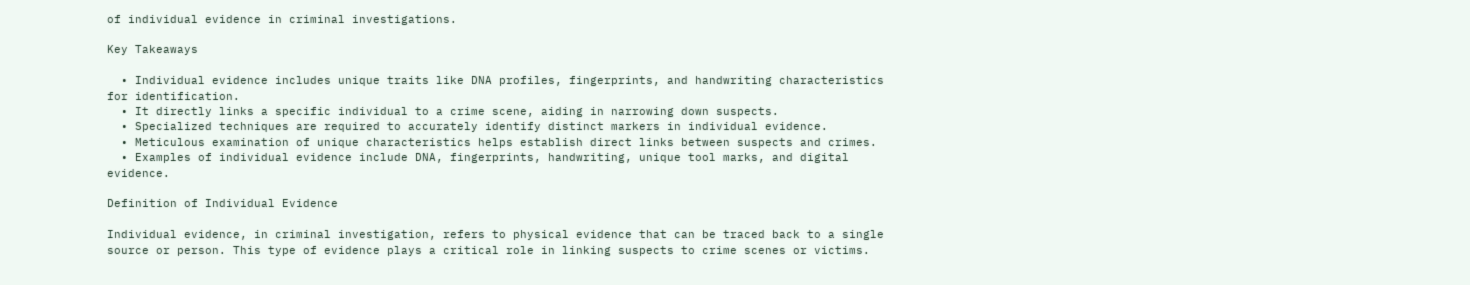of individual evidence in criminal investigations.

Key Takeaways

  • Individual evidence includes unique traits like DNA profiles, fingerprints, and handwriting characteristics for identification.
  • It directly links a specific individual to a crime scene, aiding in narrowing down suspects.
  • Specialized techniques are required to accurately identify distinct markers in individual evidence.
  • Meticulous examination of unique characteristics helps establish direct links between suspects and crimes.
  • Examples of individual evidence include DNA, fingerprints, handwriting, unique tool marks, and digital evidence.

Definition of Individual Evidence

Individual evidence, in criminal investigation, refers to physical evidence that can be traced back to a single source or person. This type of evidence plays a critical role in linking suspects to crime scenes or victims.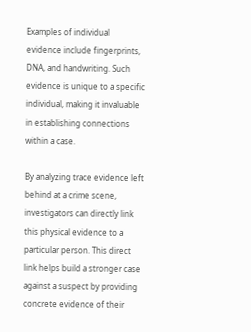Examples of individual evidence include fingerprints, DNA, and handwriting. Such evidence is unique to a specific individual, making it invaluable in establishing connections within a case.

By analyzing trace evidence left behind at a crime scene, investigators can directly link this physical evidence to a particular person. This direct link helps build a stronger case against a suspect by providing concrete evidence of their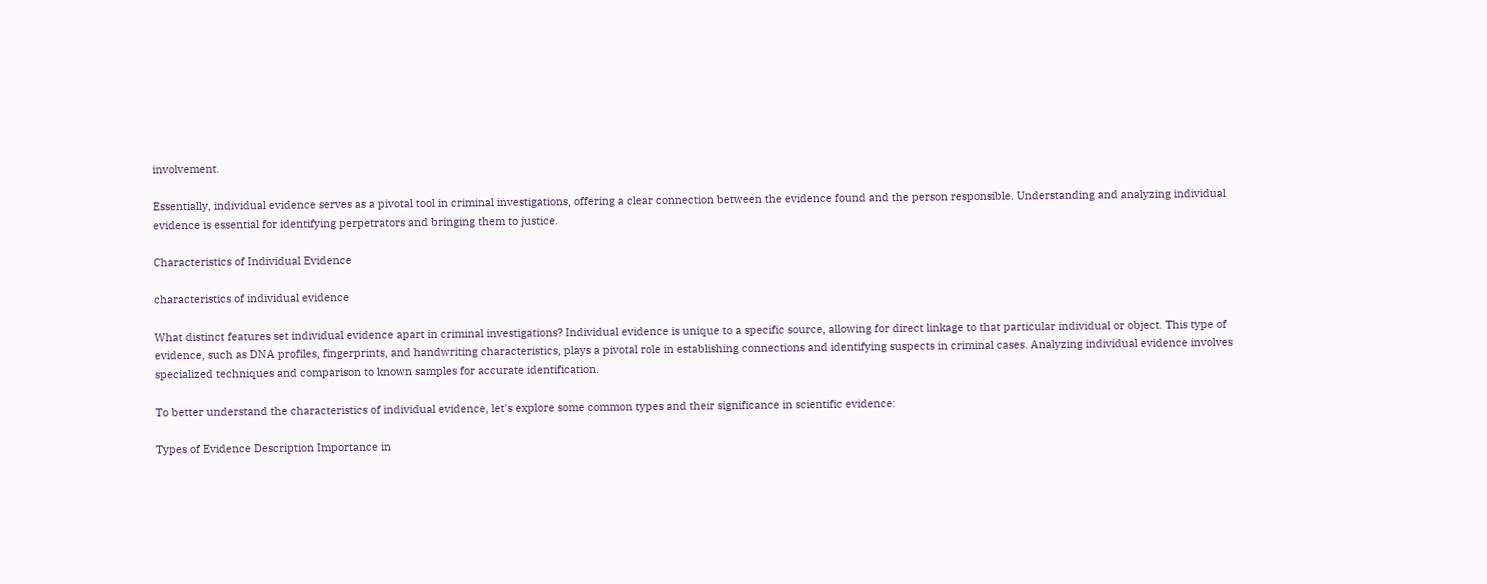involvement.

Essentially, individual evidence serves as a pivotal tool in criminal investigations, offering a clear connection between the evidence found and the person responsible. Understanding and analyzing individual evidence is essential for identifying perpetrators and bringing them to justice.

Characteristics of Individual Evidence

characteristics of individual evidence

What distinct features set individual evidence apart in criminal investigations? Individual evidence is unique to a specific source, allowing for direct linkage to that particular individual or object. This type of evidence, such as DNA profiles, fingerprints, and handwriting characteristics, plays a pivotal role in establishing connections and identifying suspects in criminal cases. Analyzing individual evidence involves specialized techniques and comparison to known samples for accurate identification.

To better understand the characteristics of individual evidence, let's explore some common types and their significance in scientific evidence:

Types of Evidence Description Importance in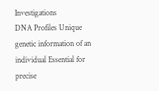Investigations
DNA Profiles Unique genetic information of an individual Essential for precise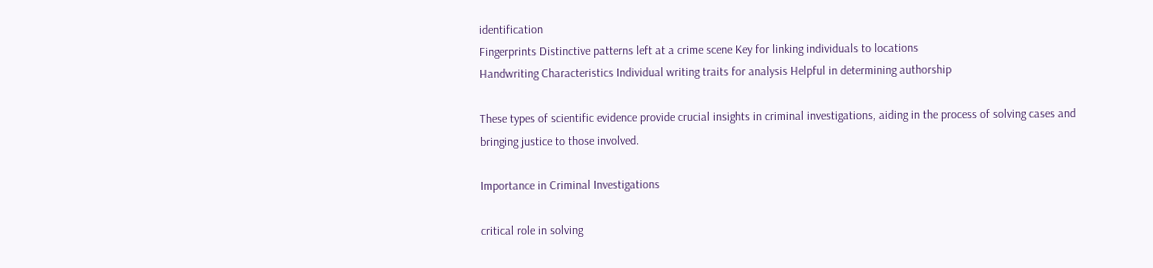identification
Fingerprints Distinctive patterns left at a crime scene Key for linking individuals to locations
Handwriting Characteristics Individual writing traits for analysis Helpful in determining authorship

These types of scientific evidence provide crucial insights in criminal investigations, aiding in the process of solving cases and bringing justice to those involved.

Importance in Criminal Investigations

critical role in solving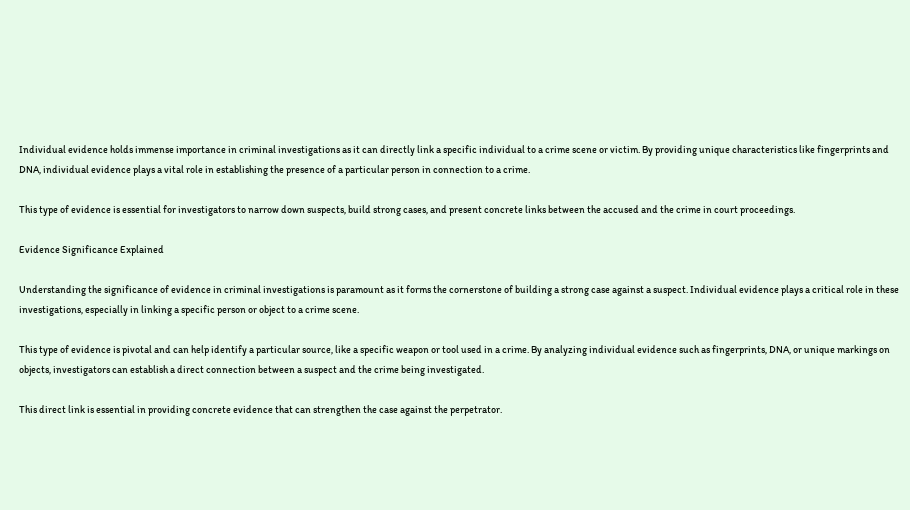Individual evidence holds immense importance in criminal investigations as it can directly link a specific individual to a crime scene or victim. By providing unique characteristics like fingerprints and DNA, individual evidence plays a vital role in establishing the presence of a particular person in connection to a crime.

This type of evidence is essential for investigators to narrow down suspects, build strong cases, and present concrete links between the accused and the crime in court proceedings.

Evidence Significance Explained

Understanding the significance of evidence in criminal investigations is paramount as it forms the cornerstone of building a strong case against a suspect. Individual evidence plays a critical role in these investigations, especially in linking a specific person or object to a crime scene.

This type of evidence is pivotal and can help identify a particular source, like a specific weapon or tool used in a crime. By analyzing individual evidence such as fingerprints, DNA, or unique markings on objects, investigators can establish a direct connection between a suspect and the crime being investigated.

This direct link is essential in providing concrete evidence that can strengthen the case against the perpetrator.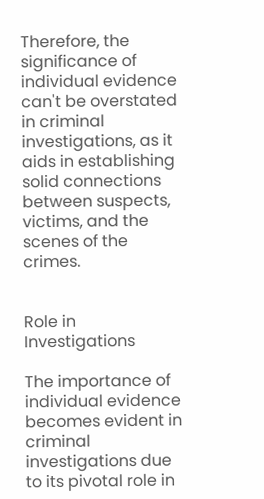Therefore, the significance of individual evidence can't be overstated in criminal investigations, as it aids in establishing solid connections between suspects, victims, and the scenes of the crimes.


Role in Investigations

The importance of individual evidence becomes evident in criminal investigations due to its pivotal role in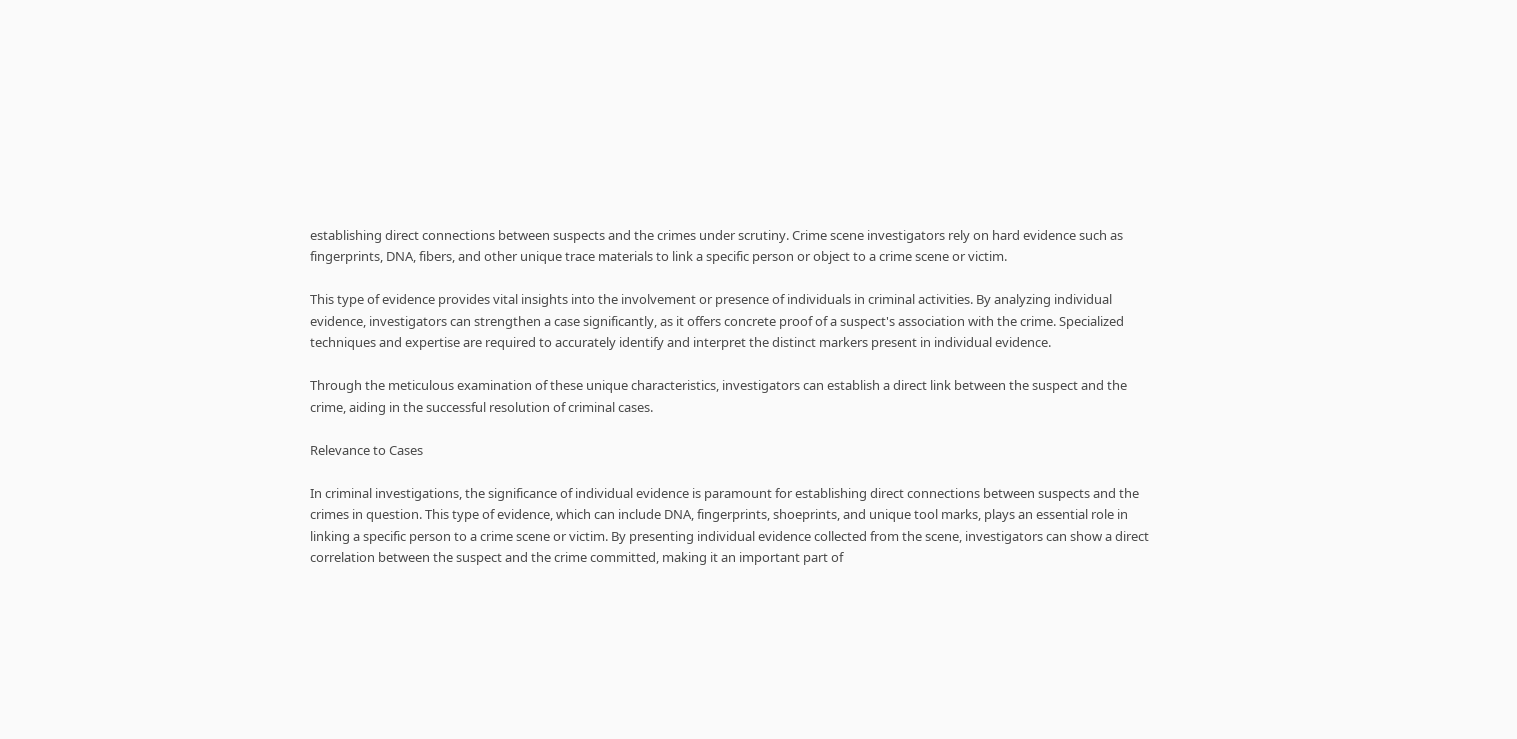establishing direct connections between suspects and the crimes under scrutiny. Crime scene investigators rely on hard evidence such as fingerprints, DNA, fibers, and other unique trace materials to link a specific person or object to a crime scene or victim.

This type of evidence provides vital insights into the involvement or presence of individuals in criminal activities. By analyzing individual evidence, investigators can strengthen a case significantly, as it offers concrete proof of a suspect's association with the crime. Specialized techniques and expertise are required to accurately identify and interpret the distinct markers present in individual evidence.

Through the meticulous examination of these unique characteristics, investigators can establish a direct link between the suspect and the crime, aiding in the successful resolution of criminal cases.

Relevance to Cases

In criminal investigations, the significance of individual evidence is paramount for establishing direct connections between suspects and the crimes in question. This type of evidence, which can include DNA, fingerprints, shoeprints, and unique tool marks, plays an essential role in linking a specific person to a crime scene or victim. By presenting individual evidence collected from the scene, investigators can show a direct correlation between the suspect and the crime committed, making it an important part of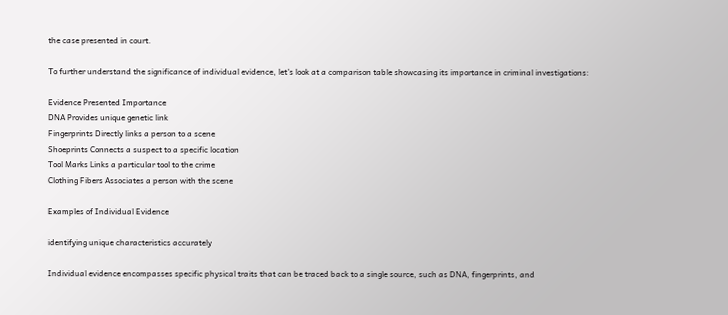the case presented in court.

To further understand the significance of individual evidence, let's look at a comparison table showcasing its importance in criminal investigations:

Evidence Presented Importance
DNA Provides unique genetic link
Fingerprints Directly links a person to a scene
Shoeprints Connects a suspect to a specific location
Tool Marks Links a particular tool to the crime
Clothing Fibers Associates a person with the scene

Examples of Individual Evidence

identifying unique characteristics accurately

Individual evidence encompasses specific physical traits that can be traced back to a single source, such as DNA, fingerprints, and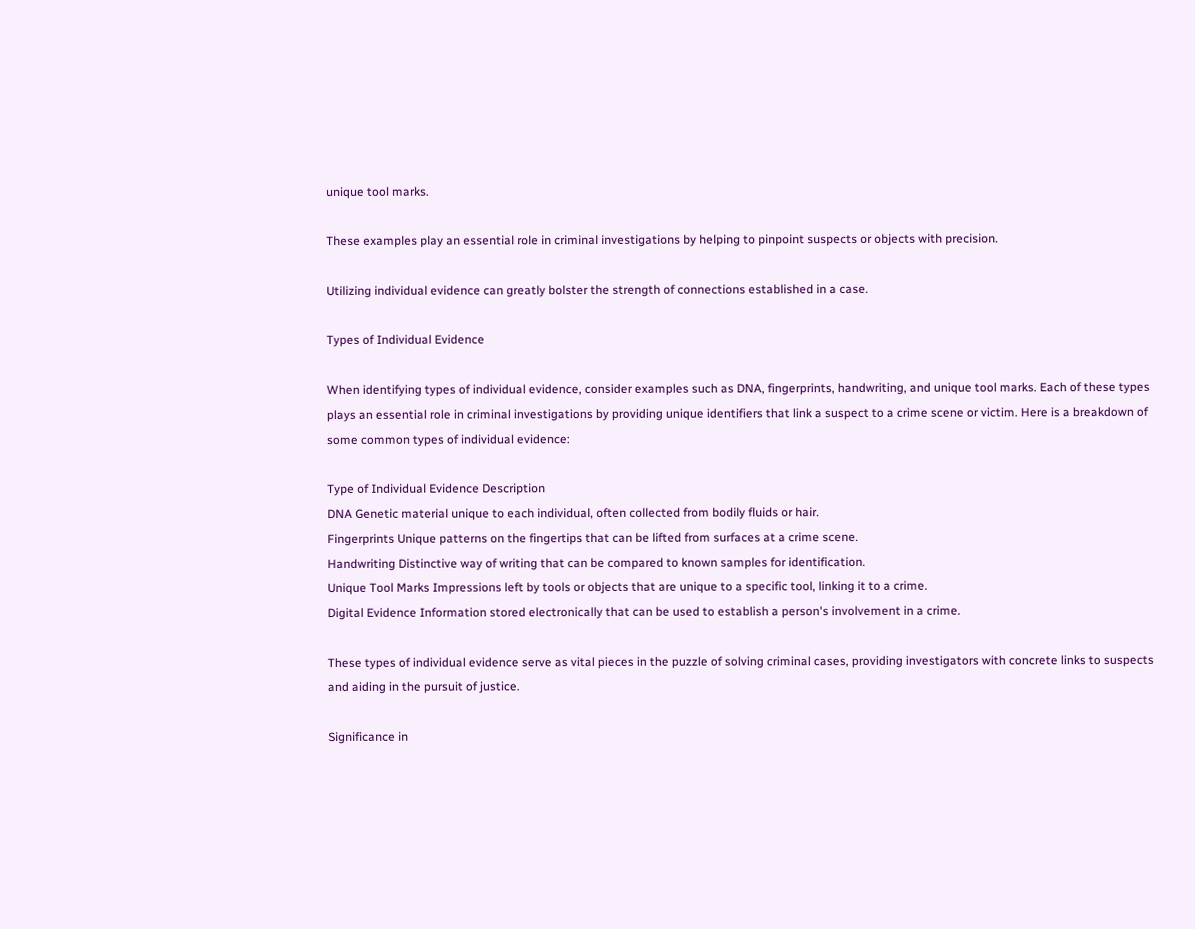unique tool marks.

These examples play an essential role in criminal investigations by helping to pinpoint suspects or objects with precision.

Utilizing individual evidence can greatly bolster the strength of connections established in a case.

Types of Individual Evidence

When identifying types of individual evidence, consider examples such as DNA, fingerprints, handwriting, and unique tool marks. Each of these types plays an essential role in criminal investigations by providing unique identifiers that link a suspect to a crime scene or victim. Here is a breakdown of some common types of individual evidence:

Type of Individual Evidence Description
DNA Genetic material unique to each individual, often collected from bodily fluids or hair.
Fingerprints Unique patterns on the fingertips that can be lifted from surfaces at a crime scene.
Handwriting Distinctive way of writing that can be compared to known samples for identification.
Unique Tool Marks Impressions left by tools or objects that are unique to a specific tool, linking it to a crime.
Digital Evidence Information stored electronically that can be used to establish a person's involvement in a crime.

These types of individual evidence serve as vital pieces in the puzzle of solving criminal cases, providing investigators with concrete links to suspects and aiding in the pursuit of justice.

Significance in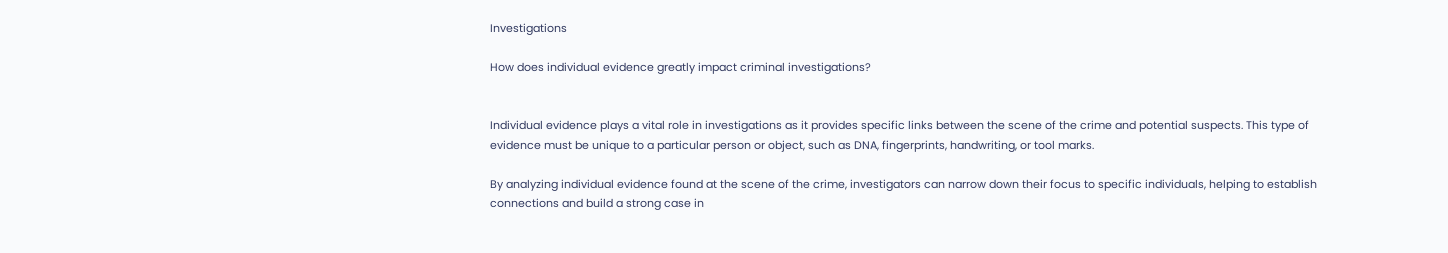Investigations

How does individual evidence greatly impact criminal investigations?


Individual evidence plays a vital role in investigations as it provides specific links between the scene of the crime and potential suspects. This type of evidence must be unique to a particular person or object, such as DNA, fingerprints, handwriting, or tool marks.

By analyzing individual evidence found at the scene of the crime, investigators can narrow down their focus to specific individuals, helping to establish connections and build a strong case in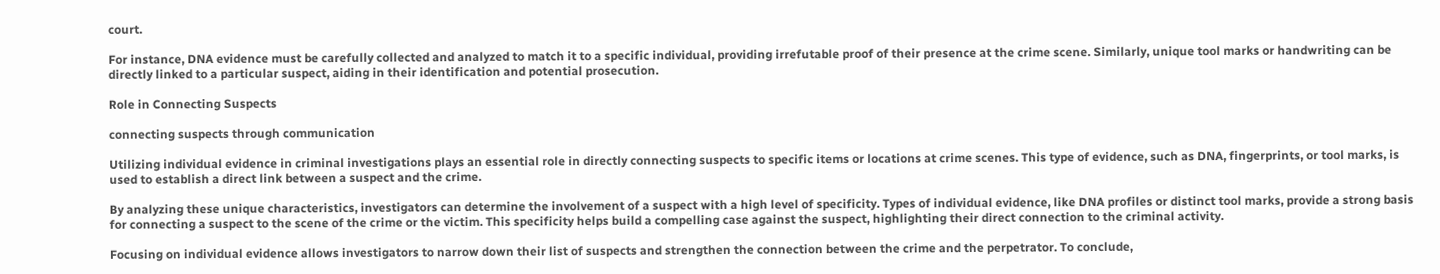court.

For instance, DNA evidence must be carefully collected and analyzed to match it to a specific individual, providing irrefutable proof of their presence at the crime scene. Similarly, unique tool marks or handwriting can be directly linked to a particular suspect, aiding in their identification and potential prosecution.

Role in Connecting Suspects

connecting suspects through communication

Utilizing individual evidence in criminal investigations plays an essential role in directly connecting suspects to specific items or locations at crime scenes. This type of evidence, such as DNA, fingerprints, or tool marks, is used to establish a direct link between a suspect and the crime.

By analyzing these unique characteristics, investigators can determine the involvement of a suspect with a high level of specificity. Types of individual evidence, like DNA profiles or distinct tool marks, provide a strong basis for connecting a suspect to the scene of the crime or the victim. This specificity helps build a compelling case against the suspect, highlighting their direct connection to the criminal activity.

Focusing on individual evidence allows investigators to narrow down their list of suspects and strengthen the connection between the crime and the perpetrator. To conclude,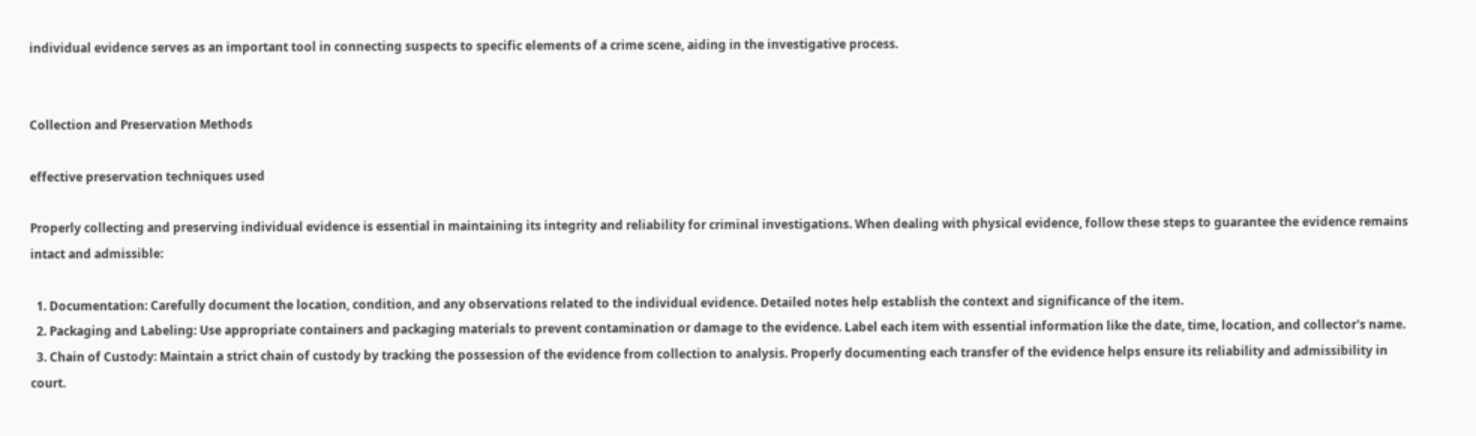individual evidence serves as an important tool in connecting suspects to specific elements of a crime scene, aiding in the investigative process.


Collection and Preservation Methods

effective preservation techniques used

Properly collecting and preserving individual evidence is essential in maintaining its integrity and reliability for criminal investigations. When dealing with physical evidence, follow these steps to guarantee the evidence remains intact and admissible:

  1. Documentation: Carefully document the location, condition, and any observations related to the individual evidence. Detailed notes help establish the context and significance of the item.
  2. Packaging and Labeling: Use appropriate containers and packaging materials to prevent contamination or damage to the evidence. Label each item with essential information like the date, time, location, and collector's name.
  3. Chain of Custody: Maintain a strict chain of custody by tracking the possession of the evidence from collection to analysis. Properly documenting each transfer of the evidence helps ensure its reliability and admissibility in court.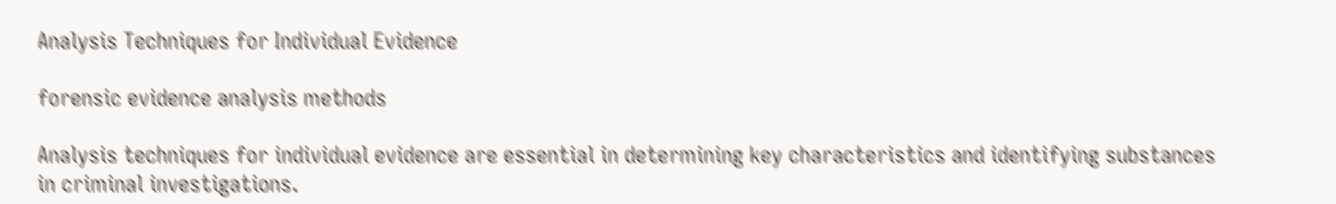Analysis Techniques for Individual Evidence

forensic evidence analysis methods

Analysis techniques for individual evidence are essential in determining key characteristics and identifying substances in criminal investigations.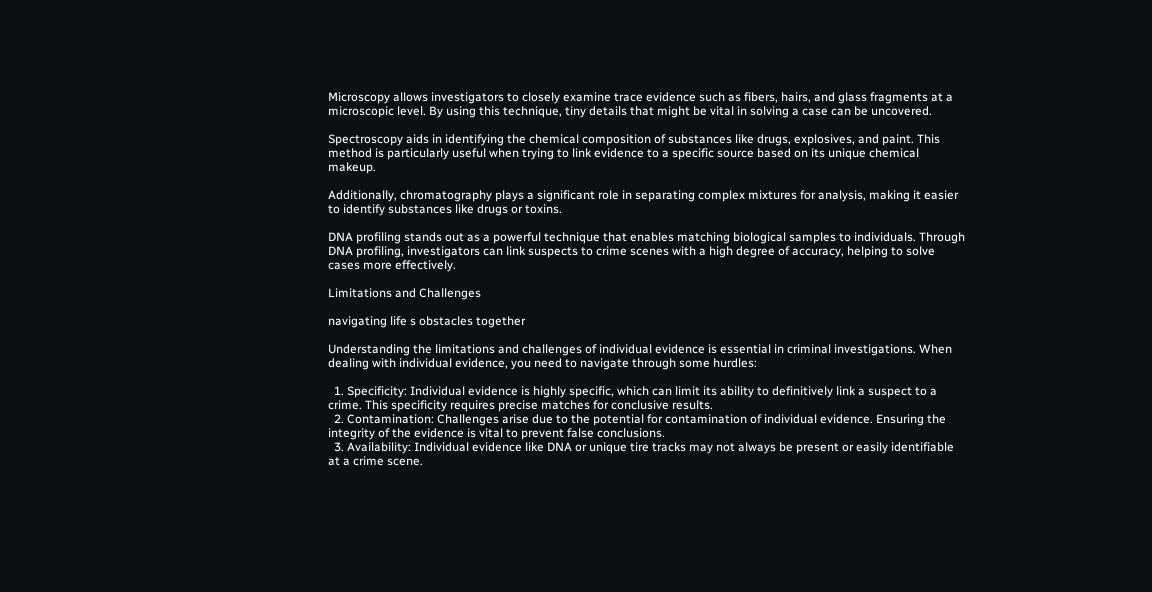Microscopy allows investigators to closely examine trace evidence such as fibers, hairs, and glass fragments at a microscopic level. By using this technique, tiny details that might be vital in solving a case can be uncovered.

Spectroscopy aids in identifying the chemical composition of substances like drugs, explosives, and paint. This method is particularly useful when trying to link evidence to a specific source based on its unique chemical makeup.

Additionally, chromatography plays a significant role in separating complex mixtures for analysis, making it easier to identify substances like drugs or toxins.

DNA profiling stands out as a powerful technique that enables matching biological samples to individuals. Through DNA profiling, investigators can link suspects to crime scenes with a high degree of accuracy, helping to solve cases more effectively.

Limitations and Challenges

navigating life s obstacles together

Understanding the limitations and challenges of individual evidence is essential in criminal investigations. When dealing with individual evidence, you need to navigate through some hurdles:

  1. Specificity: Individual evidence is highly specific, which can limit its ability to definitively link a suspect to a crime. This specificity requires precise matches for conclusive results.
  2. Contamination: Challenges arise due to the potential for contamination of individual evidence. Ensuring the integrity of the evidence is vital to prevent false conclusions.
  3. Availability: Individual evidence like DNA or unique tire tracks may not always be present or easily identifiable at a crime scene.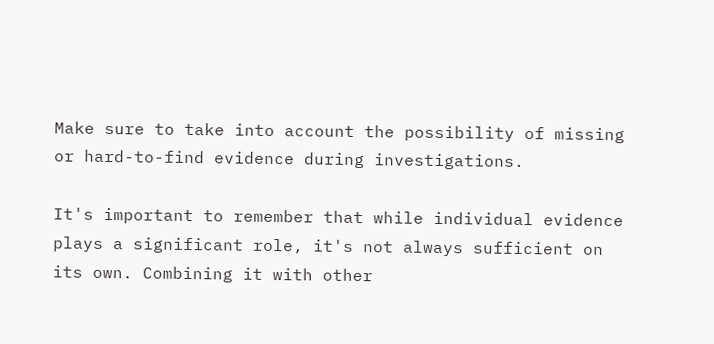Make sure to take into account the possibility of missing or hard-to-find evidence during investigations.

It's important to remember that while individual evidence plays a significant role, it's not always sufficient on its own. Combining it with other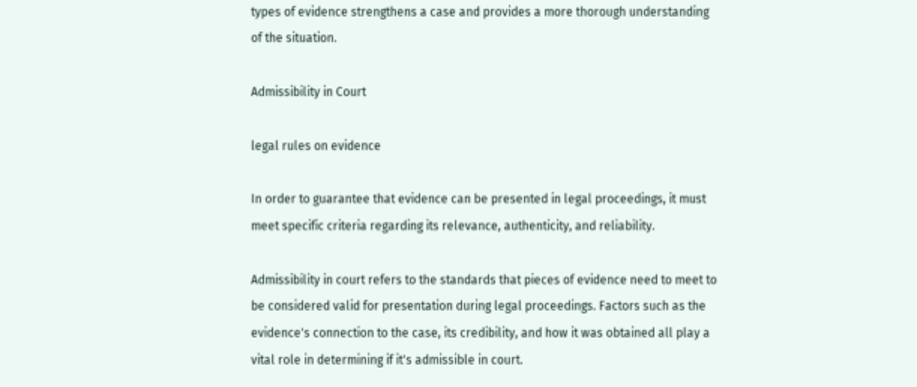types of evidence strengthens a case and provides a more thorough understanding of the situation.

Admissibility in Court

legal rules on evidence

In order to guarantee that evidence can be presented in legal proceedings, it must meet specific criteria regarding its relevance, authenticity, and reliability.

Admissibility in court refers to the standards that pieces of evidence need to meet to be considered valid for presentation during legal proceedings. Factors such as the evidence's connection to the case, its credibility, and how it was obtained all play a vital role in determining if it's admissible in court.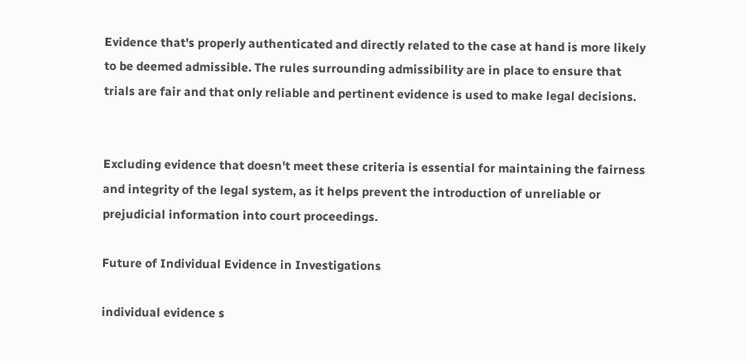Evidence that's properly authenticated and directly related to the case at hand is more likely to be deemed admissible. The rules surrounding admissibility are in place to ensure that trials are fair and that only reliable and pertinent evidence is used to make legal decisions.


Excluding evidence that doesn't meet these criteria is essential for maintaining the fairness and integrity of the legal system, as it helps prevent the introduction of unreliable or prejudicial information into court proceedings.

Future of Individual Evidence in Investigations

individual evidence s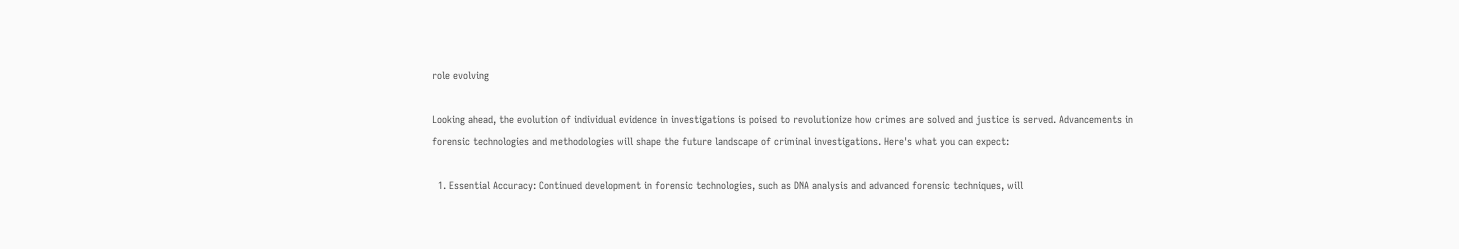role evolving

Looking ahead, the evolution of individual evidence in investigations is poised to revolutionize how crimes are solved and justice is served. Advancements in forensic technologies and methodologies will shape the future landscape of criminal investigations. Here's what you can expect:

  1. Essential Accuracy: Continued development in forensic technologies, such as DNA analysis and advanced forensic techniques, will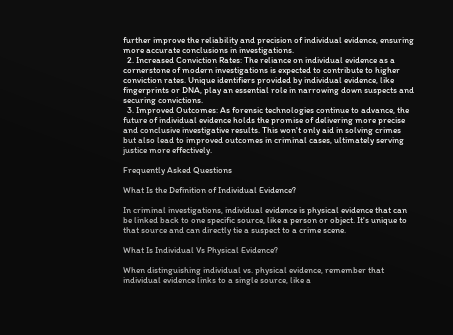further improve the reliability and precision of individual evidence, ensuring more accurate conclusions in investigations.
  2. Increased Conviction Rates: The reliance on individual evidence as a cornerstone of modern investigations is expected to contribute to higher conviction rates. Unique identifiers provided by individual evidence, like fingerprints or DNA, play an essential role in narrowing down suspects and securing convictions.
  3. Improved Outcomes: As forensic technologies continue to advance, the future of individual evidence holds the promise of delivering more precise and conclusive investigative results. This won't only aid in solving crimes but also lead to improved outcomes in criminal cases, ultimately serving justice more effectively.

Frequently Asked Questions

What Is the Definition of Individual Evidence?

In criminal investigations, individual evidence is physical evidence that can be linked back to one specific source, like a person or object. It's unique to that source and can directly tie a suspect to a crime scene.

What Is Individual Vs Physical Evidence?

When distinguishing individual vs. physical evidence, remember that individual evidence links to a single source, like a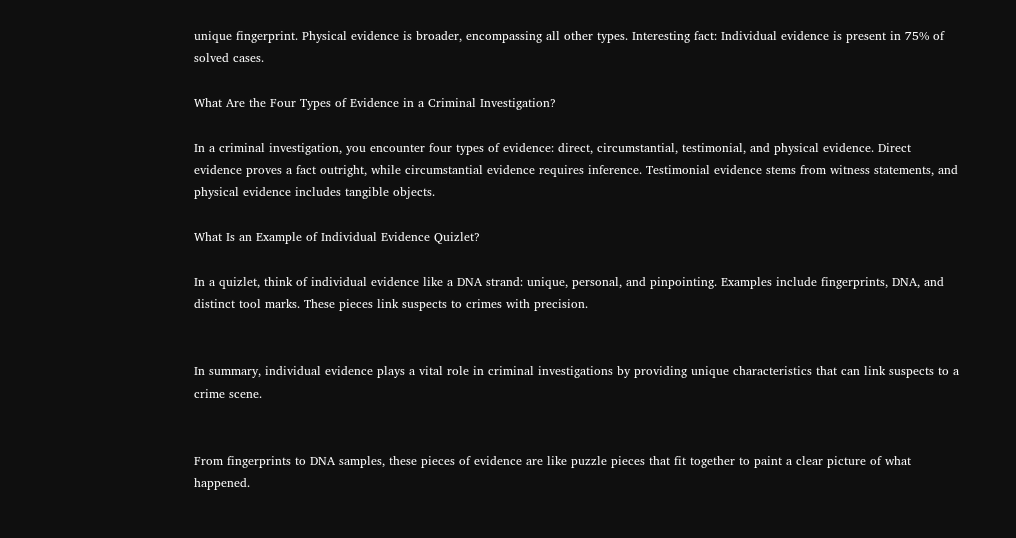unique fingerprint. Physical evidence is broader, encompassing all other types. Interesting fact: Individual evidence is present in 75% of solved cases.

What Are the Four Types of Evidence in a Criminal Investigation?

In a criminal investigation, you encounter four types of evidence: direct, circumstantial, testimonial, and physical evidence. Direct evidence proves a fact outright, while circumstantial evidence requires inference. Testimonial evidence stems from witness statements, and physical evidence includes tangible objects.

What Is an Example of Individual Evidence Quizlet?

In a quizlet, think of individual evidence like a DNA strand: unique, personal, and pinpointing. Examples include fingerprints, DNA, and distinct tool marks. These pieces link suspects to crimes with precision.


In summary, individual evidence plays a vital role in criminal investigations by providing unique characteristics that can link suspects to a crime scene.


From fingerprints to DNA samples, these pieces of evidence are like puzzle pieces that fit together to paint a clear picture of what happened.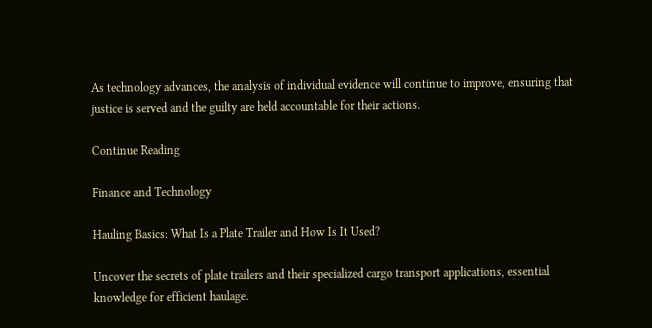As technology advances, the analysis of individual evidence will continue to improve, ensuring that justice is served and the guilty are held accountable for their actions.

Continue Reading

Finance and Technology

Hauling Basics: What Is a Plate Trailer and How Is It Used?

Uncover the secrets of plate trailers and their specialized cargo transport applications, essential knowledge for efficient haulage.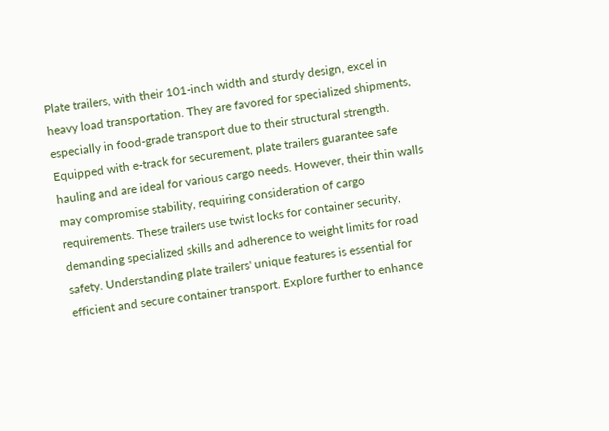Plate trailers, with their 101-inch width and sturdy design, excel in heavy load transportation. They are favored for specialized shipments, especially in food-grade transport due to their structural strength. Equipped with e-track for securement, plate trailers guarantee safe hauling and are ideal for various cargo needs. However, their thin walls may compromise stability, requiring consideration of cargo requirements. These trailers use twist locks for container security, demanding specialized skills and adherence to weight limits for road safety. Understanding plate trailers' unique features is essential for efficient and secure container transport. Explore further to enhance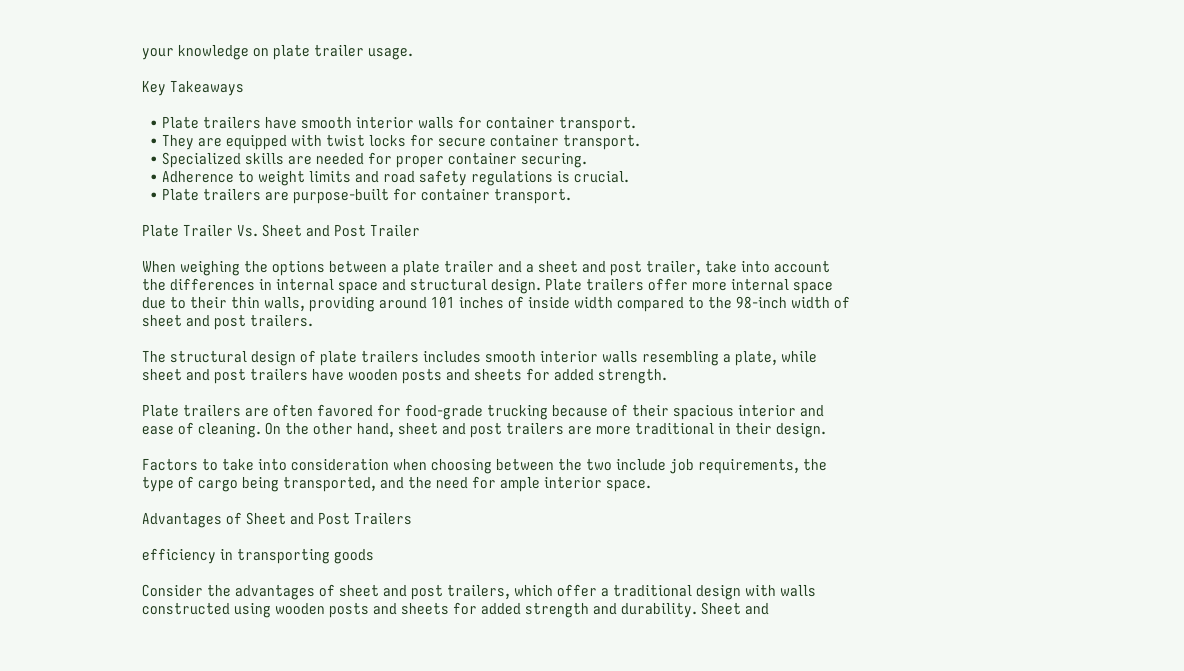your knowledge on plate trailer usage.

Key Takeaways

  • Plate trailers have smooth interior walls for container transport.
  • They are equipped with twist locks for secure container transport.
  • Specialized skills are needed for proper container securing.
  • Adherence to weight limits and road safety regulations is crucial.
  • Plate trailers are purpose-built for container transport.

Plate Trailer Vs. Sheet and Post Trailer

When weighing the options between a plate trailer and a sheet and post trailer, take into account the differences in internal space and structural design. Plate trailers offer more internal space due to their thin walls, providing around 101 inches of inside width compared to the 98-inch width of sheet and post trailers.

The structural design of plate trailers includes smooth interior walls resembling a plate, while sheet and post trailers have wooden posts and sheets for added strength.

Plate trailers are often favored for food-grade trucking because of their spacious interior and ease of cleaning. On the other hand, sheet and post trailers are more traditional in their design.

Factors to take into consideration when choosing between the two include job requirements, the type of cargo being transported, and the need for ample interior space.

Advantages of Sheet and Post Trailers

efficiency in transporting goods

Consider the advantages of sheet and post trailers, which offer a traditional design with walls constructed using wooden posts and sheets for added strength and durability. Sheet and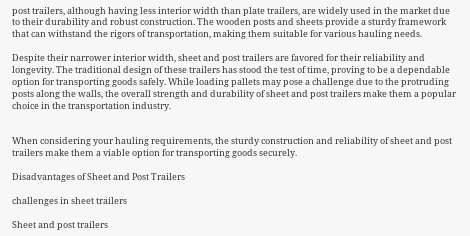post trailers, although having less interior width than plate trailers, are widely used in the market due to their durability and robust construction. The wooden posts and sheets provide a sturdy framework that can withstand the rigors of transportation, making them suitable for various hauling needs.

Despite their narrower interior width, sheet and post trailers are favored for their reliability and longevity. The traditional design of these trailers has stood the test of time, proving to be a dependable option for transporting goods safely. While loading pallets may pose a challenge due to the protruding posts along the walls, the overall strength and durability of sheet and post trailers make them a popular choice in the transportation industry.


When considering your hauling requirements, the sturdy construction and reliability of sheet and post trailers make them a viable option for transporting goods securely.

Disadvantages of Sheet and Post Trailers

challenges in sheet trailers

Sheet and post trailers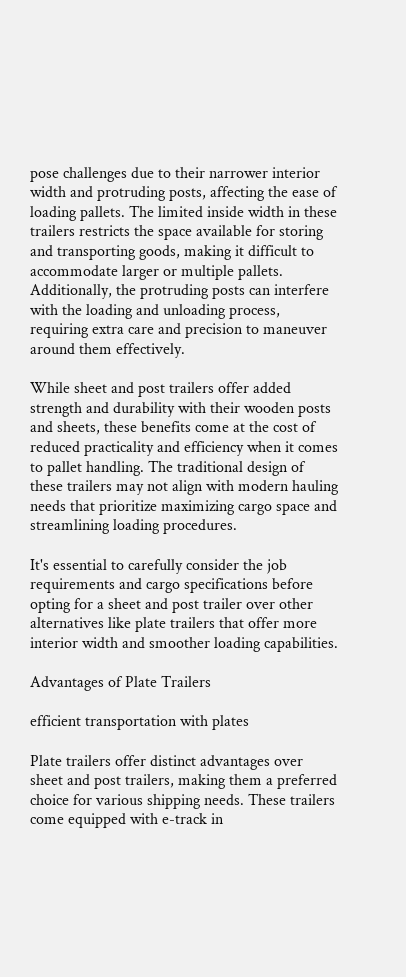pose challenges due to their narrower interior width and protruding posts, affecting the ease of loading pallets. The limited inside width in these trailers restricts the space available for storing and transporting goods, making it difficult to accommodate larger or multiple pallets. Additionally, the protruding posts can interfere with the loading and unloading process, requiring extra care and precision to maneuver around them effectively.

While sheet and post trailers offer added strength and durability with their wooden posts and sheets, these benefits come at the cost of reduced practicality and efficiency when it comes to pallet handling. The traditional design of these trailers may not align with modern hauling needs that prioritize maximizing cargo space and streamlining loading procedures.

It's essential to carefully consider the job requirements and cargo specifications before opting for a sheet and post trailer over other alternatives like plate trailers that offer more interior width and smoother loading capabilities.

Advantages of Plate Trailers

efficient transportation with plates

Plate trailers offer distinct advantages over sheet and post trailers, making them a preferred choice for various shipping needs. These trailers come equipped with e-track in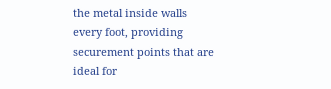the metal inside walls every foot, providing securement points that are ideal for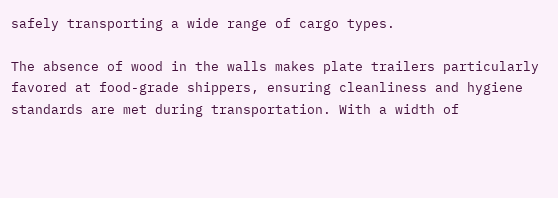safely transporting a wide range of cargo types.

The absence of wood in the walls makes plate trailers particularly favored at food-grade shippers, ensuring cleanliness and hygiene standards are met during transportation. With a width of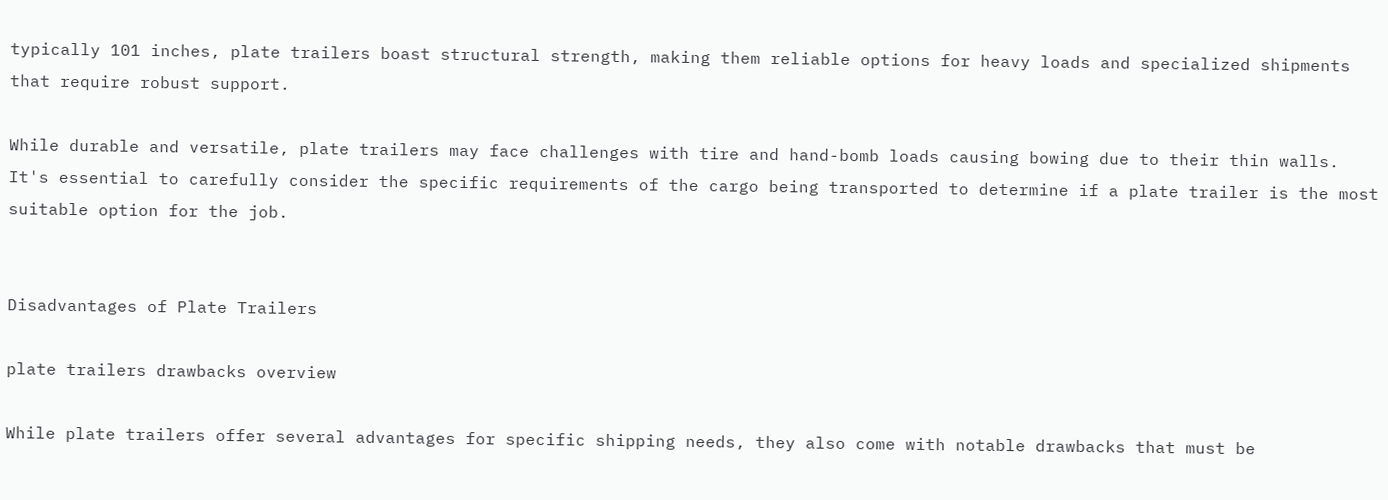typically 101 inches, plate trailers boast structural strength, making them reliable options for heavy loads and specialized shipments that require robust support.

While durable and versatile, plate trailers may face challenges with tire and hand-bomb loads causing bowing due to their thin walls. It's essential to carefully consider the specific requirements of the cargo being transported to determine if a plate trailer is the most suitable option for the job.


Disadvantages of Plate Trailers

plate trailers drawbacks overview

While plate trailers offer several advantages for specific shipping needs, they also come with notable drawbacks that must be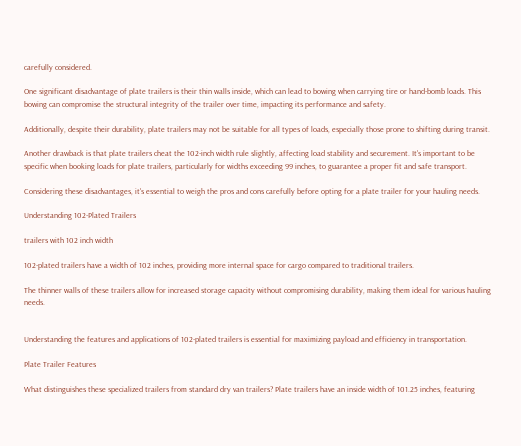carefully considered.

One significant disadvantage of plate trailers is their thin walls inside, which can lead to bowing when carrying tire or hand-bomb loads. This bowing can compromise the structural integrity of the trailer over time, impacting its performance and safety.

Additionally, despite their durability, plate trailers may not be suitable for all types of loads, especially those prone to shifting during transit.

Another drawback is that plate trailers cheat the 102-inch width rule slightly, affecting load stability and securement. It's important to be specific when booking loads for plate trailers, particularly for widths exceeding 99 inches, to guarantee a proper fit and safe transport.

Considering these disadvantages, it's essential to weigh the pros and cons carefully before opting for a plate trailer for your hauling needs.

Understanding 102-Plated Trailers

trailers with 102 inch width

102-plated trailers have a width of 102 inches, providing more internal space for cargo compared to traditional trailers.

The thinner walls of these trailers allow for increased storage capacity without compromising durability, making them ideal for various hauling needs.


Understanding the features and applications of 102-plated trailers is essential for maximizing payload and efficiency in transportation.

Plate Trailer Features

What distinguishes these specialized trailers from standard dry van trailers? Plate trailers have an inside width of 101.25 inches, featuring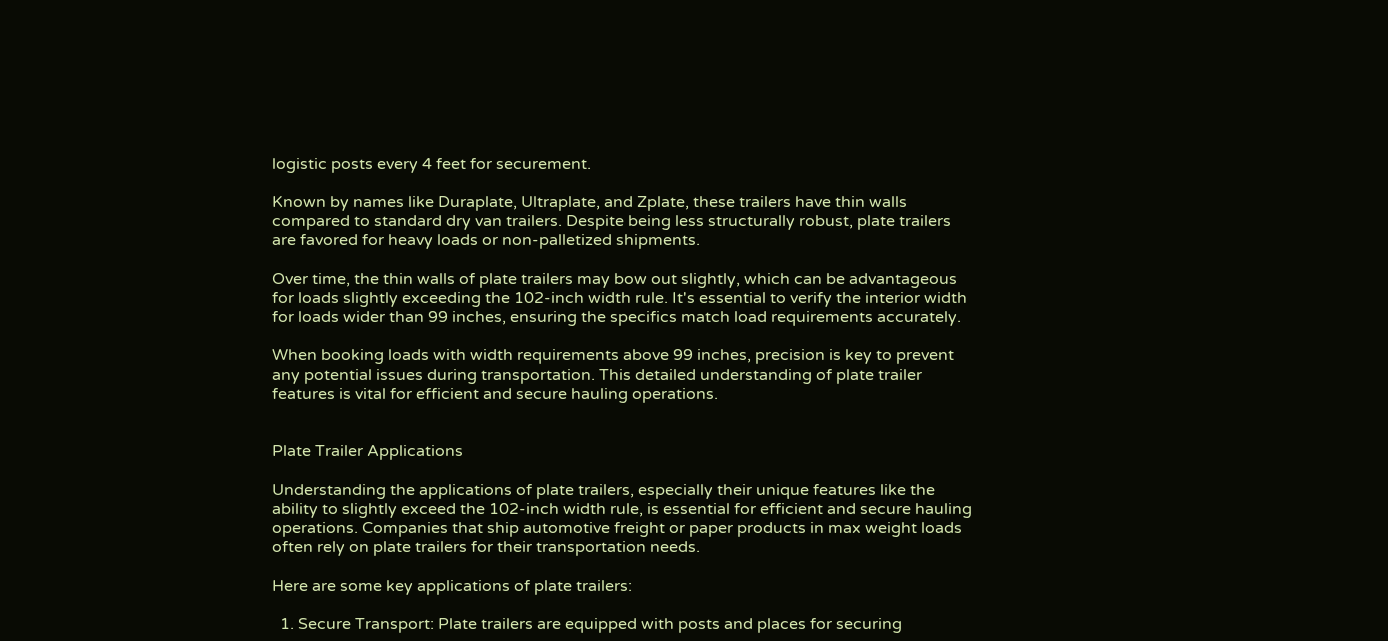logistic posts every 4 feet for securement.

Known by names like Duraplate, Ultraplate, and Zplate, these trailers have thin walls compared to standard dry van trailers. Despite being less structurally robust, plate trailers are favored for heavy loads or non-palletized shipments.

Over time, the thin walls of plate trailers may bow out slightly, which can be advantageous for loads slightly exceeding the 102-inch width rule. It's essential to verify the interior width for loads wider than 99 inches, ensuring the specifics match load requirements accurately.

When booking loads with width requirements above 99 inches, precision is key to prevent any potential issues during transportation. This detailed understanding of plate trailer features is vital for efficient and secure hauling operations.


Plate Trailer Applications

Understanding the applications of plate trailers, especially their unique features like the ability to slightly exceed the 102-inch width rule, is essential for efficient and secure hauling operations. Companies that ship automotive freight or paper products in max weight loads often rely on plate trailers for their transportation needs.

Here are some key applications of plate trailers:

  1. Secure Transport: Plate trailers are equipped with posts and places for securing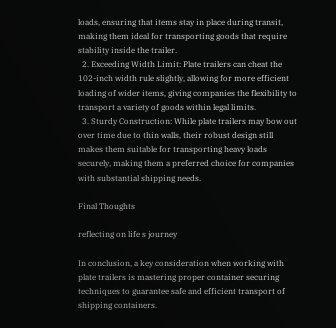loads, ensuring that items stay in place during transit, making them ideal for transporting goods that require stability inside the trailer.
  2. Exceeding Width Limit: Plate trailers can cheat the 102-inch width rule slightly, allowing for more efficient loading of wider items, giving companies the flexibility to transport a variety of goods within legal limits.
  3. Sturdy Construction: While plate trailers may bow out over time due to thin walls, their robust design still makes them suitable for transporting heavy loads securely, making them a preferred choice for companies with substantial shipping needs.

Final Thoughts

reflecting on life s journey

In conclusion, a key consideration when working with plate trailers is mastering proper container securing techniques to guarantee safe and efficient transport of shipping containers.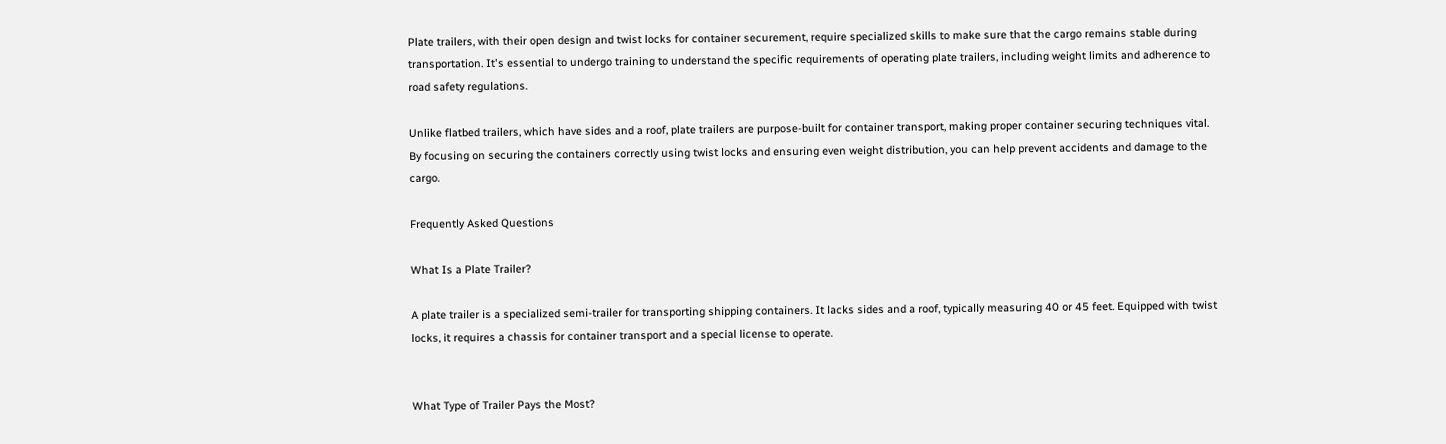Plate trailers, with their open design and twist locks for container securement, require specialized skills to make sure that the cargo remains stable during transportation. It's essential to undergo training to understand the specific requirements of operating plate trailers, including weight limits and adherence to road safety regulations.

Unlike flatbed trailers, which have sides and a roof, plate trailers are purpose-built for container transport, making proper container securing techniques vital. By focusing on securing the containers correctly using twist locks and ensuring even weight distribution, you can help prevent accidents and damage to the cargo.

Frequently Asked Questions

What Is a Plate Trailer?

A plate trailer is a specialized semi-trailer for transporting shipping containers. It lacks sides and a roof, typically measuring 40 or 45 feet. Equipped with twist locks, it requires a chassis for container transport and a special license to operate.


What Type of Trailer Pays the Most?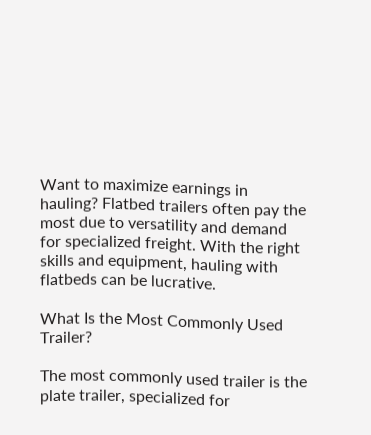Want to maximize earnings in hauling? Flatbed trailers often pay the most due to versatility and demand for specialized freight. With the right skills and equipment, hauling with flatbeds can be lucrative.

What Is the Most Commonly Used Trailer?

The most commonly used trailer is the plate trailer, specialized for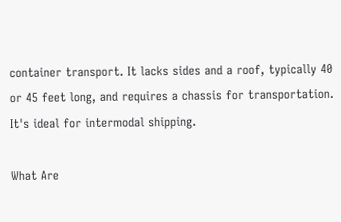container transport. It lacks sides and a roof, typically 40 or 45 feet long, and requires a chassis for transportation. It's ideal for intermodal shipping.

What Are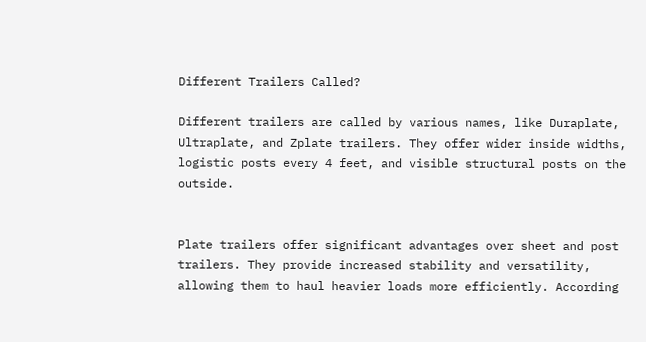Different Trailers Called?

Different trailers are called by various names, like Duraplate, Ultraplate, and Zplate trailers. They offer wider inside widths, logistic posts every 4 feet, and visible structural posts on the outside.


Plate trailers offer significant advantages over sheet and post trailers. They provide increased stability and versatility, allowing them to haul heavier loads more efficiently. According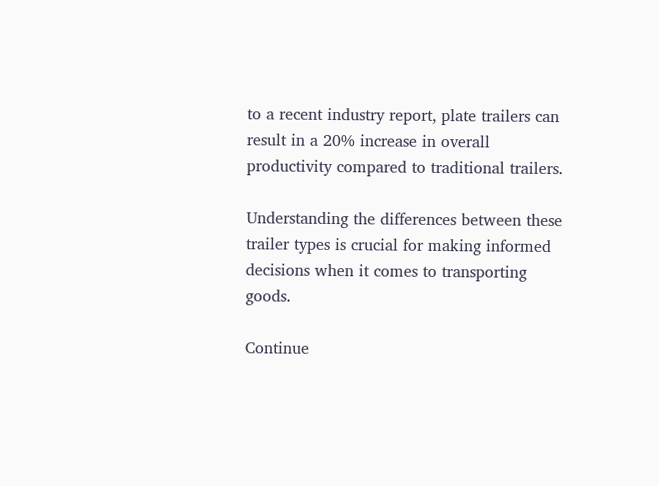to a recent industry report, plate trailers can result in a 20% increase in overall productivity compared to traditional trailers.

Understanding the differences between these trailer types is crucial for making informed decisions when it comes to transporting goods.

Continue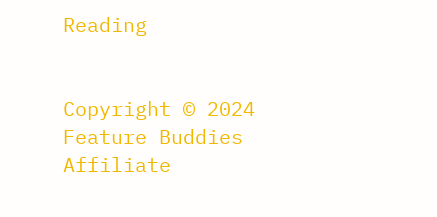Reading


Copyright © 2024 Feature Buddies Affiliate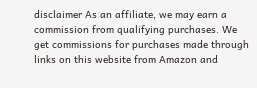disclaimer As an affiliate, we may earn a commission from qualifying purchases. We get commissions for purchases made through links on this website from Amazon and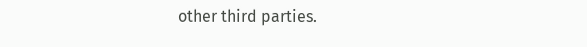other third parties.